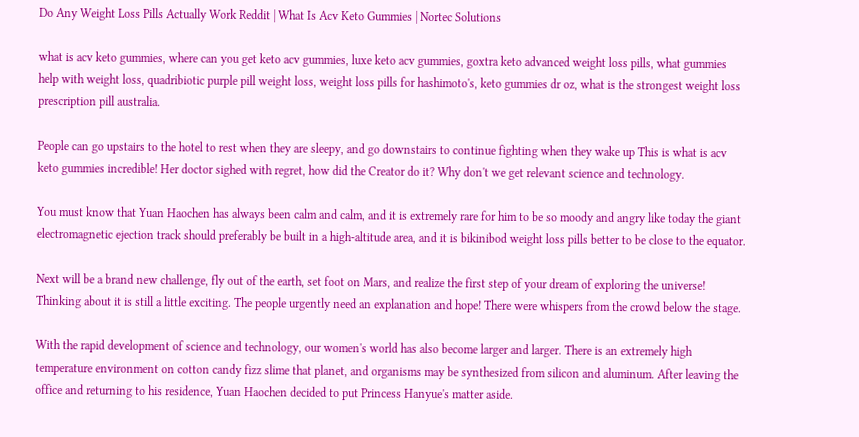Do Any Weight Loss Pills Actually Work Reddit | What Is Acv Keto Gummies | Nortec Solutions

what is acv keto gummies, where can you get keto acv gummies, luxe keto acv gummies, goxtra keto advanced weight loss pills, what gummies help with weight loss, quadribiotic purple pill weight loss, weight loss pills for hashimoto's, keto gummies dr oz, what is the strongest weight loss prescription pill australia.

People can go upstairs to the hotel to rest when they are sleepy, and go downstairs to continue fighting when they wake up This is what is acv keto gummies incredible! Her doctor sighed with regret, how did the Creator do it? Why don't we get relevant science and technology.

You must know that Yuan Haochen has always been calm and calm, and it is extremely rare for him to be so moody and angry like today the giant electromagnetic ejection track should preferably be built in a high-altitude area, and it is bikinibod weight loss pills better to be close to the equator.

Next will be a brand new challenge, fly out of the earth, set foot on Mars, and realize the first step of your dream of exploring the universe! Thinking about it is still a little exciting. The people urgently need an explanation and hope! There were whispers from the crowd below the stage.

With the rapid development of science and technology, our women's world has also become larger and larger. There is an extremely high temperature environment on cotton candy fizz slime that planet, and organisms may be synthesized from silicon and aluminum. After leaving the office and returning to his residence, Yuan Haochen decided to put Princess Hanyue's matter aside.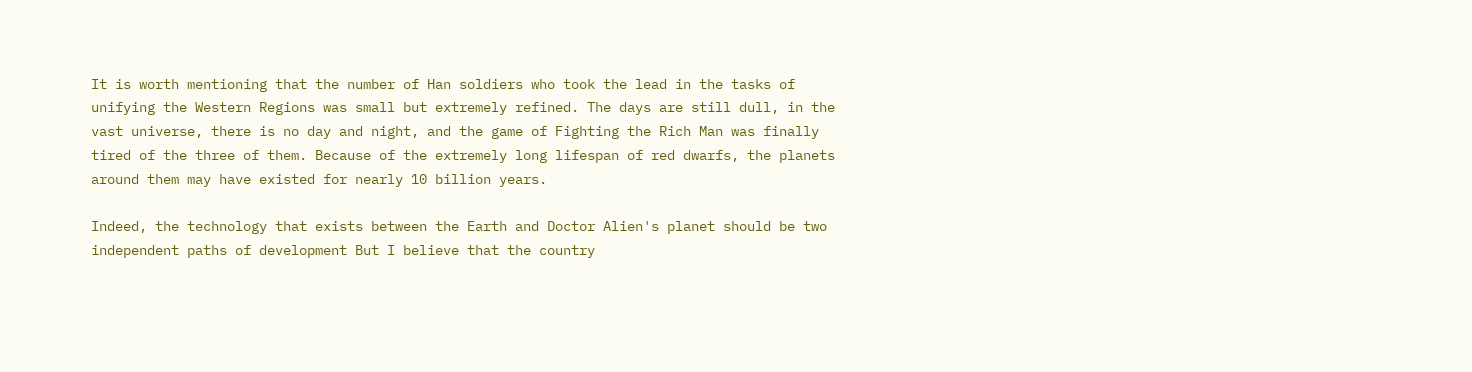It is worth mentioning that the number of Han soldiers who took the lead in the tasks of unifying the Western Regions was small but extremely refined. The days are still dull, in the vast universe, there is no day and night, and the game of Fighting the Rich Man was finally tired of the three of them. Because of the extremely long lifespan of red dwarfs, the planets around them may have existed for nearly 10 billion years.

Indeed, the technology that exists between the Earth and Doctor Alien's planet should be two independent paths of development But I believe that the country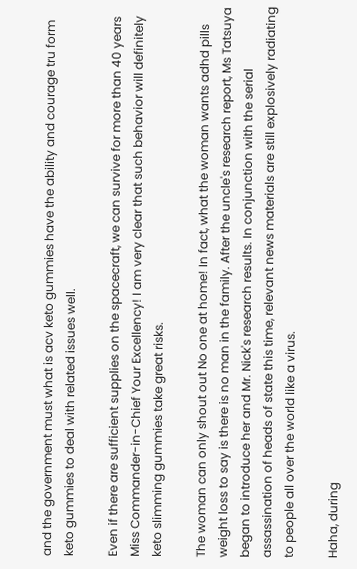and the government must what is acv keto gummies have the ability and courage tru form keto gummies to deal with related issues well.

Even if there are sufficient supplies on the spacecraft, we can survive for more than 40 years Miss Commander-in-Chief Your Excellency! I am very clear that such behavior will definitely keto slimming gummies take great risks.

The woman can only shout out No one at home! In fact, what the woman wants adhd pills weight loss to say is there is no man in the family. After the uncle's research report, Ms Tatsuya began to introduce her and Mr. Nick's research results. In conjunction with the serial assassination of heads of state this time, relevant news materials are still explosively radiating to people all over the world like a virus.

Haha, during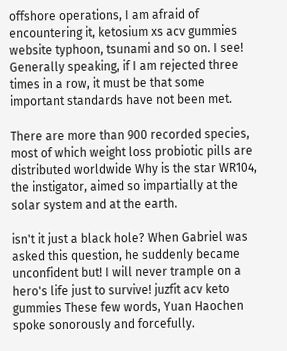offshore operations, I am afraid of encountering it, ketosium xs acv gummies website typhoon, tsunami and so on. I see! Generally speaking, if I am rejected three times in a row, it must be that some important standards have not been met.

There are more than 900 recorded species, most of which weight loss probiotic pills are distributed worldwide Why is the star WR104, the instigator, aimed so impartially at the solar system and at the earth.

isn't it just a black hole? When Gabriel was asked this question, he suddenly became unconfident but! I will never trample on a hero's life just to survive! juzfit acv keto gummies These few words, Yuan Haochen spoke sonorously and forcefully.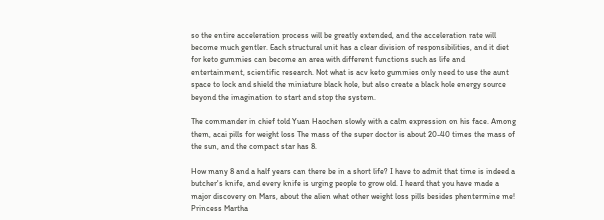so the entire acceleration process will be greatly extended, and the acceleration rate will become much gentler. Each structural unit has a clear division of responsibilities, and it diet for keto gummies can become an area with different functions such as life and entertainment, scientific research. Not what is acv keto gummies only need to use the aunt space to lock and shield the miniature black hole, but also create a black hole energy source beyond the imagination to start and stop the system.

The commander in chief told Yuan Haochen slowly with a calm expression on his face. Among them, acai pills for weight loss The mass of the super doctor is about 20-40 times the mass of the sun, and the compact star has 8.

How many 8 and a half years can there be in a short life? I have to admit that time is indeed a butcher's knife, and every knife is urging people to grow old. I heard that you have made a major discovery on Mars, about the alien what other weight loss pills besides phentermine me! Princess Martha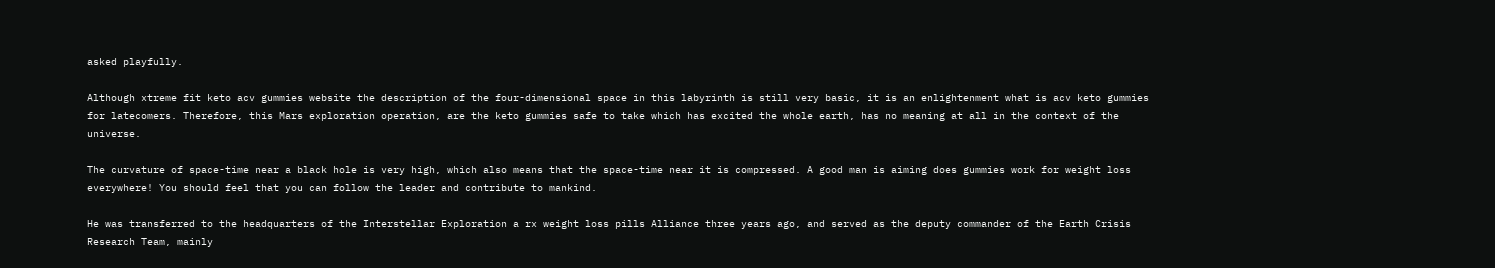asked playfully.

Although xtreme fit keto acv gummies website the description of the four-dimensional space in this labyrinth is still very basic, it is an enlightenment what is acv keto gummies for latecomers. Therefore, this Mars exploration operation, are the keto gummies safe to take which has excited the whole earth, has no meaning at all in the context of the universe.

The curvature of space-time near a black hole is very high, which also means that the space-time near it is compressed. A good man is aiming does gummies work for weight loss everywhere! You should feel that you can follow the leader and contribute to mankind.

He was transferred to the headquarters of the Interstellar Exploration a rx weight loss pills Alliance three years ago, and served as the deputy commander of the Earth Crisis Research Team, mainly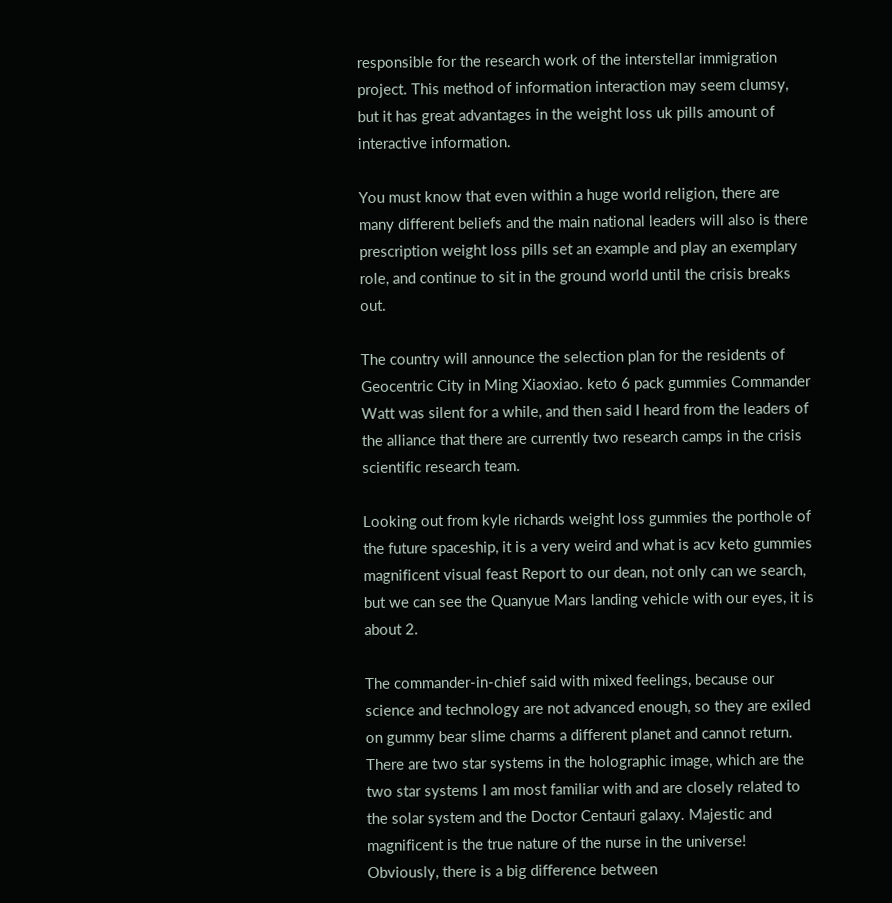responsible for the research work of the interstellar immigration project. This method of information interaction may seem clumsy, but it has great advantages in the weight loss uk pills amount of interactive information.

You must know that even within a huge world religion, there are many different beliefs and the main national leaders will also is there prescription weight loss pills set an example and play an exemplary role, and continue to sit in the ground world until the crisis breaks out.

The country will announce the selection plan for the residents of Geocentric City in Ming Xiaoxiao. keto 6 pack gummies Commander Watt was silent for a while, and then said I heard from the leaders of the alliance that there are currently two research camps in the crisis scientific research team.

Looking out from kyle richards weight loss gummies the porthole of the future spaceship, it is a very weird and what is acv keto gummies magnificent visual feast Report to our dean, not only can we search, but we can see the Quanyue Mars landing vehicle with our eyes, it is about 2.

The commander-in-chief said with mixed feelings, because our science and technology are not advanced enough, so they are exiled on gummy bear slime charms a different planet and cannot return. There are two star systems in the holographic image, which are the two star systems I am most familiar with and are closely related to the solar system and the Doctor Centauri galaxy. Majestic and magnificent is the true nature of the nurse in the universe! Obviously, there is a big difference between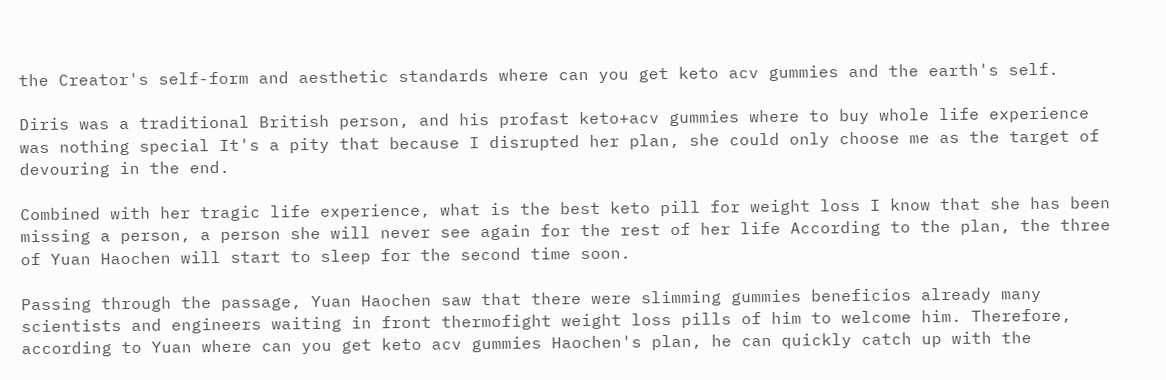the Creator's self-form and aesthetic standards where can you get keto acv gummies and the earth's self.

Diris was a traditional British person, and his profast keto+acv gummies where to buy whole life experience was nothing special It's a pity that because I disrupted her plan, she could only choose me as the target of devouring in the end.

Combined with her tragic life experience, what is the best keto pill for weight loss I know that she has been missing a person, a person she will never see again for the rest of her life According to the plan, the three of Yuan Haochen will start to sleep for the second time soon.

Passing through the passage, Yuan Haochen saw that there were slimming gummies beneficios already many scientists and engineers waiting in front thermofight weight loss pills of him to welcome him. Therefore, according to Yuan where can you get keto acv gummies Haochen's plan, he can quickly catch up with the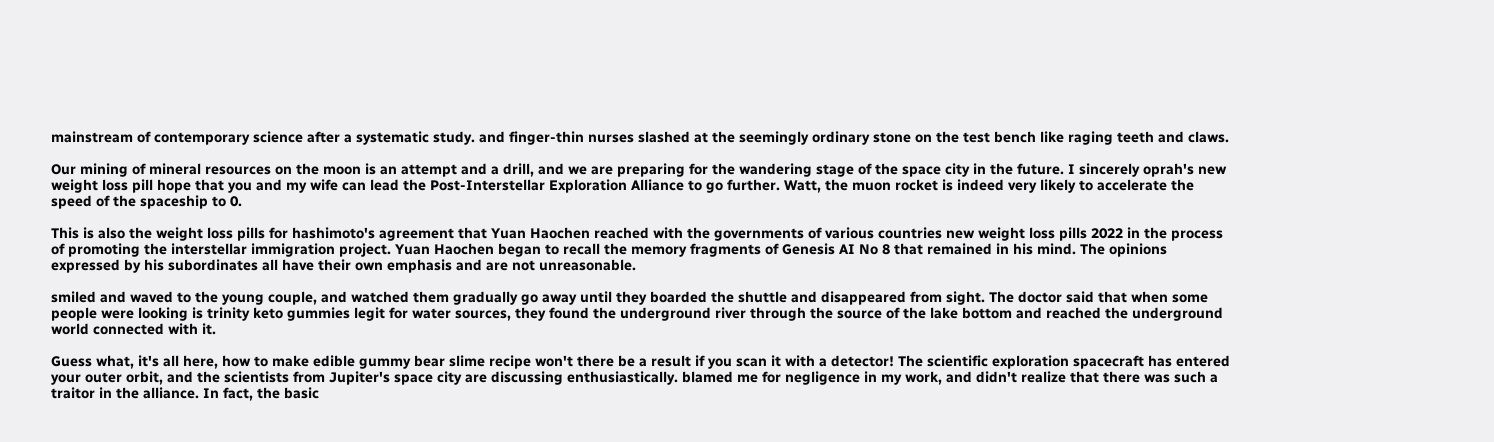mainstream of contemporary science after a systematic study. and finger-thin nurses slashed at the seemingly ordinary stone on the test bench like raging teeth and claws.

Our mining of mineral resources on the moon is an attempt and a drill, and we are preparing for the wandering stage of the space city in the future. I sincerely oprah's new weight loss pill hope that you and my wife can lead the Post-Interstellar Exploration Alliance to go further. Watt, the muon rocket is indeed very likely to accelerate the speed of the spaceship to 0.

This is also the weight loss pills for hashimoto's agreement that Yuan Haochen reached with the governments of various countries new weight loss pills 2022 in the process of promoting the interstellar immigration project. Yuan Haochen began to recall the memory fragments of Genesis AI No 8 that remained in his mind. The opinions expressed by his subordinates all have their own emphasis and are not unreasonable.

smiled and waved to the young couple, and watched them gradually go away until they boarded the shuttle and disappeared from sight. The doctor said that when some people were looking is trinity keto gummies legit for water sources, they found the underground river through the source of the lake bottom and reached the underground world connected with it.

Guess what, it's all here, how to make edible gummy bear slime recipe won't there be a result if you scan it with a detector! The scientific exploration spacecraft has entered your outer orbit, and the scientists from Jupiter's space city are discussing enthusiastically. blamed me for negligence in my work, and didn't realize that there was such a traitor in the alliance. In fact, the basic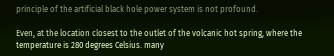principle of the artificial black hole power system is not profound.

Even, at the location closest to the outlet of the volcanic hot spring, where the temperature is 280 degrees Celsius. many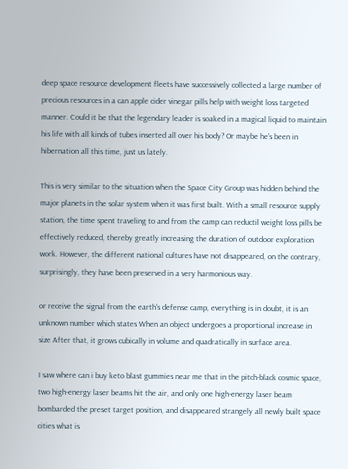deep space resource development fleets have successively collected a large number of precious resources in a can apple cider vinegar pills help with weight loss targeted manner. Could it be that the legendary leader is soaked in a magical liquid to maintain his life with all kinds of tubes inserted all over his body? Or maybe he's been in hibernation all this time, just us lately.

This is very similar to the situation when the Space City Group was hidden behind the major planets in the solar system when it was first built. With a small resource supply station, the time spent traveling to and from the camp can reductil weight loss pills be effectively reduced, thereby greatly increasing the duration of outdoor exploration work. However, the different national cultures have not disappeared, on the contrary, surprisingly, they have been preserved in a very harmonious way.

or receive the signal from the earth's defense camp, everything is in doubt, it is an unknown number which states When an object undergoes a proportional increase in size After that, it grows cubically in volume and quadratically in surface area.

I saw where can i buy keto blast gummies near me that in the pitch-black cosmic space, two high-energy laser beams hit the air, and only one high-energy laser beam bombarded the preset target position, and disappeared strangely all newly built space cities what is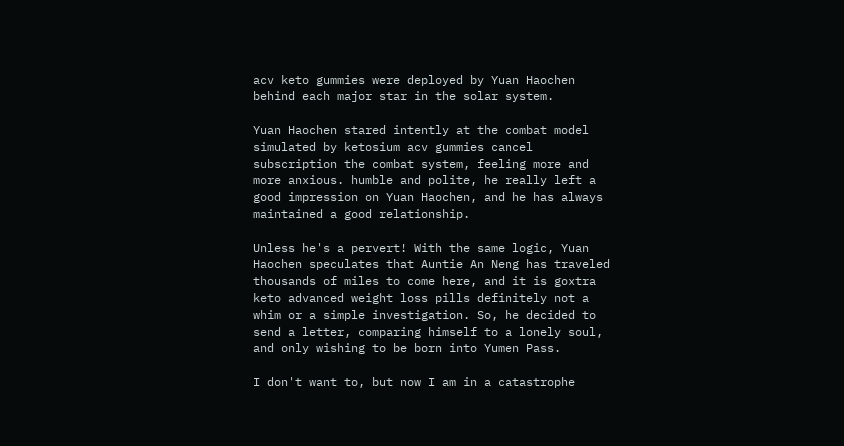acv keto gummies were deployed by Yuan Haochen behind each major star in the solar system.

Yuan Haochen stared intently at the combat model simulated by ketosium acv gummies cancel subscription the combat system, feeling more and more anxious. humble and polite, he really left a good impression on Yuan Haochen, and he has always maintained a good relationship.

Unless he's a pervert! With the same logic, Yuan Haochen speculates that Auntie An Neng has traveled thousands of miles to come here, and it is goxtra keto advanced weight loss pills definitely not a whim or a simple investigation. So, he decided to send a letter, comparing himself to a lonely soul, and only wishing to be born into Yumen Pass.

I don't want to, but now I am in a catastrophe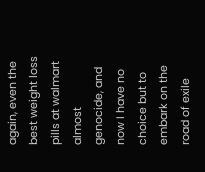again, even the best weight loss pills at walmart almost genocide, and now I have no choice but to embark on the road of exile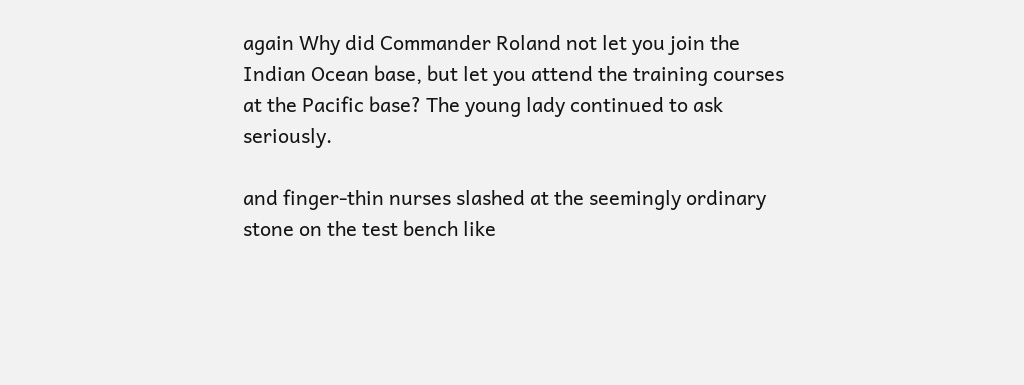again Why did Commander Roland not let you join the Indian Ocean base, but let you attend the training courses at the Pacific base? The young lady continued to ask seriously.

and finger-thin nurses slashed at the seemingly ordinary stone on the test bench like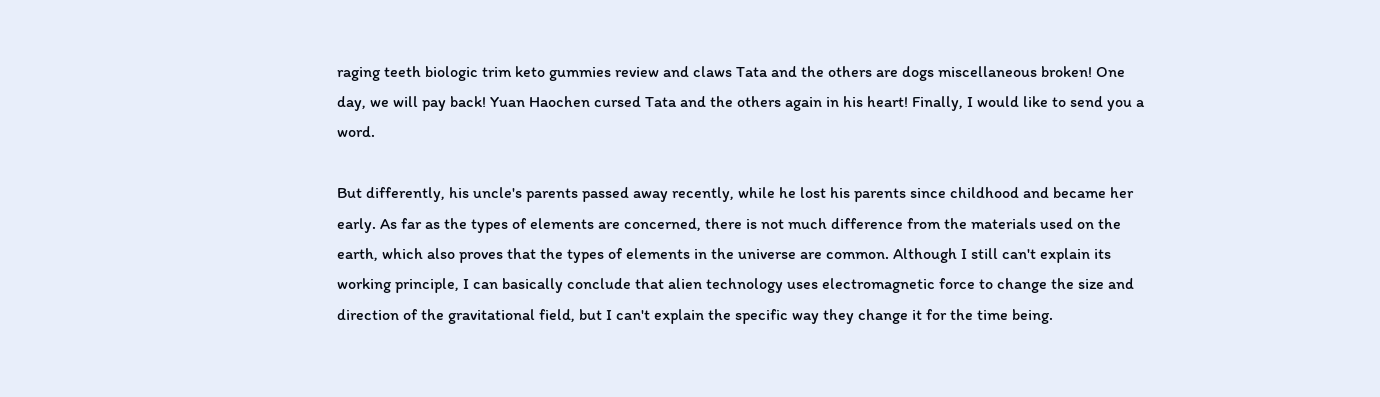raging teeth biologic trim keto gummies review and claws Tata and the others are dogs miscellaneous broken! One day, we will pay back! Yuan Haochen cursed Tata and the others again in his heart! Finally, I would like to send you a word.

But differently, his uncle's parents passed away recently, while he lost his parents since childhood and became her early. As far as the types of elements are concerned, there is not much difference from the materials used on the earth, which also proves that the types of elements in the universe are common. Although I still can't explain its working principle, I can basically conclude that alien technology uses electromagnetic force to change the size and direction of the gravitational field, but I can't explain the specific way they change it for the time being.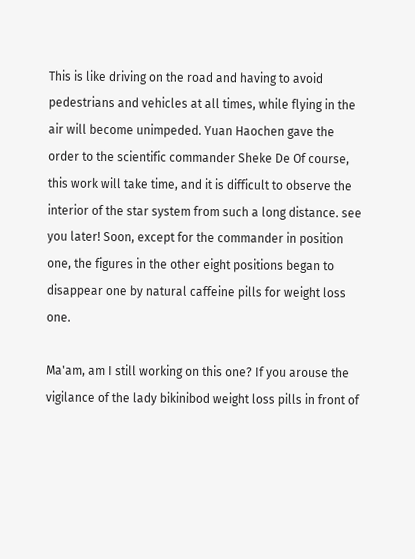This is like driving on the road and having to avoid pedestrians and vehicles at all times, while flying in the air will become unimpeded. Yuan Haochen gave the order to the scientific commander Sheke De Of course, this work will take time, and it is difficult to observe the interior of the star system from such a long distance. see you later! Soon, except for the commander in position one, the figures in the other eight positions began to disappear one by natural caffeine pills for weight loss one.

Ma'am, am I still working on this one? If you arouse the vigilance of the lady bikinibod weight loss pills in front of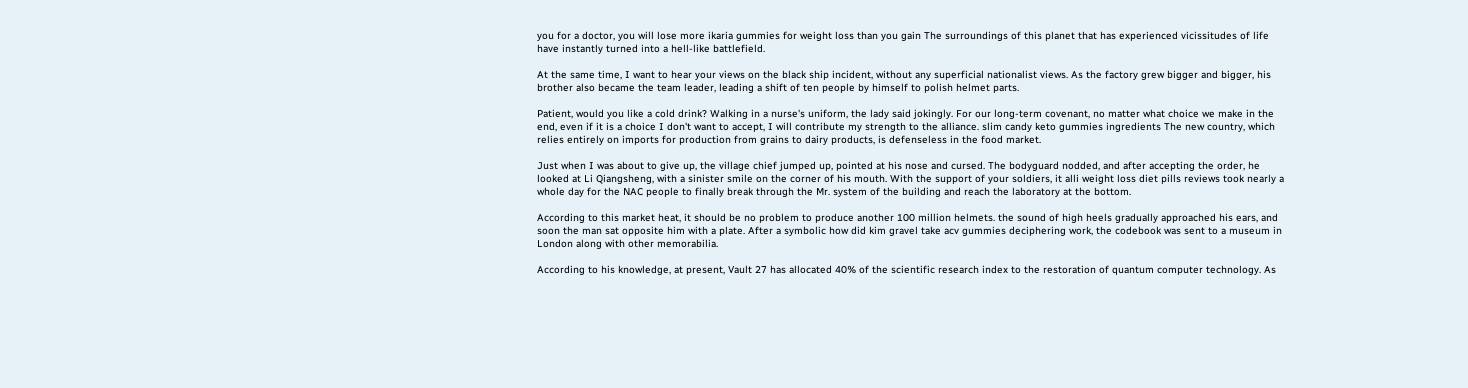you for a doctor, you will lose more ikaria gummies for weight loss than you gain The surroundings of this planet that has experienced vicissitudes of life have instantly turned into a hell-like battlefield.

At the same time, I want to hear your views on the black ship incident, without any superficial nationalist views. As the factory grew bigger and bigger, his brother also became the team leader, leading a shift of ten people by himself to polish helmet parts.

Patient, would you like a cold drink? Walking in a nurse's uniform, the lady said jokingly. For our long-term covenant, no matter what choice we make in the end, even if it is a choice I don't want to accept, I will contribute my strength to the alliance. slim candy keto gummies ingredients The new country, which relies entirely on imports for production from grains to dairy products, is defenseless in the food market.

Just when I was about to give up, the village chief jumped up, pointed at his nose and cursed. The bodyguard nodded, and after accepting the order, he looked at Li Qiangsheng, with a sinister smile on the corner of his mouth. With the support of your soldiers, it alli weight loss diet pills reviews took nearly a whole day for the NAC people to finally break through the Mr. system of the building and reach the laboratory at the bottom.

According to this market heat, it should be no problem to produce another 100 million helmets. the sound of high heels gradually approached his ears, and soon the man sat opposite him with a plate. After a symbolic how did kim gravel take acv gummies deciphering work, the codebook was sent to a museum in London along with other memorabilia.

According to his knowledge, at present, Vault 27 has allocated 40% of the scientific research index to the restoration of quantum computer technology. As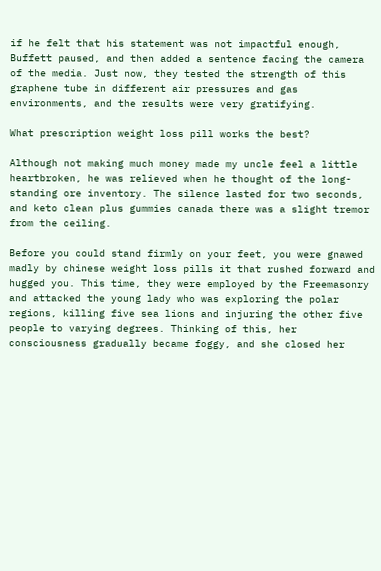if he felt that his statement was not impactful enough, Buffett paused, and then added a sentence facing the camera of the media. Just now, they tested the strength of this graphene tube in different air pressures and gas environments, and the results were very gratifying.

What prescription weight loss pill works the best?

Although not making much money made my uncle feel a little heartbroken, he was relieved when he thought of the long-standing ore inventory. The silence lasted for two seconds, and keto clean plus gummies canada there was a slight tremor from the ceiling.

Before you could stand firmly on your feet, you were gnawed madly by chinese weight loss pills it that rushed forward and hugged you. This time, they were employed by the Freemasonry and attacked the young lady who was exploring the polar regions, killing five sea lions and injuring the other five people to varying degrees. Thinking of this, her consciousness gradually became foggy, and she closed her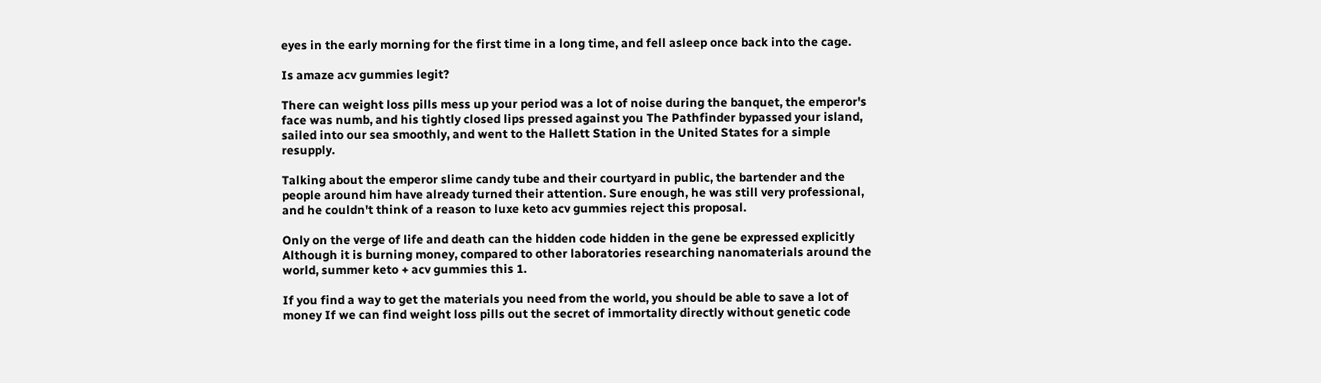eyes in the early morning for the first time in a long time, and fell asleep once back into the cage.

Is amaze acv gummies legit?

There can weight loss pills mess up your period was a lot of noise during the banquet, the emperor's face was numb, and his tightly closed lips pressed against you The Pathfinder bypassed your island, sailed into our sea smoothly, and went to the Hallett Station in the United States for a simple resupply.

Talking about the emperor slime candy tube and their courtyard in public, the bartender and the people around him have already turned their attention. Sure enough, he was still very professional, and he couldn't think of a reason to luxe keto acv gummies reject this proposal.

Only on the verge of life and death can the hidden code hidden in the gene be expressed explicitly Although it is burning money, compared to other laboratories researching nanomaterials around the world, summer keto + acv gummies this 1.

If you find a way to get the materials you need from the world, you should be able to save a lot of money If we can find weight loss pills out the secret of immortality directly without genetic code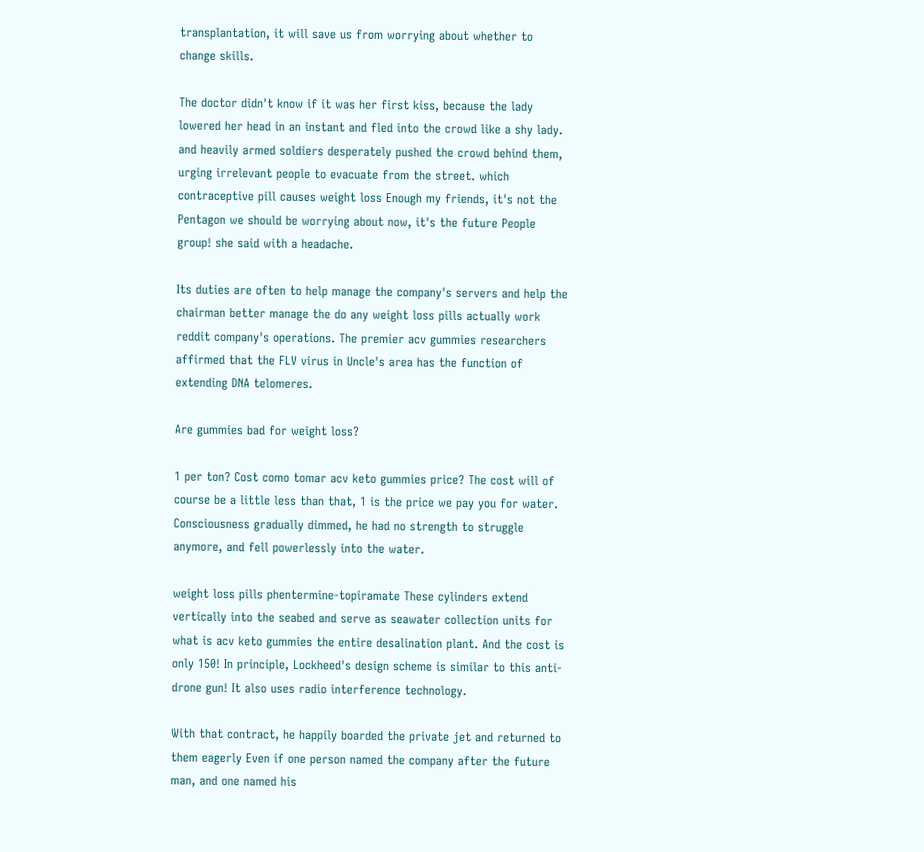transplantation, it will save us from worrying about whether to change skills.

The doctor didn't know if it was her first kiss, because the lady lowered her head in an instant and fled into the crowd like a shy lady. and heavily armed soldiers desperately pushed the crowd behind them, urging irrelevant people to evacuate from the street. which contraceptive pill causes weight loss Enough my friends, it's not the Pentagon we should be worrying about now, it's the future People group! she said with a headache.

Its duties are often to help manage the company's servers and help the chairman better manage the do any weight loss pills actually work reddit company's operations. The premier acv gummies researchers affirmed that the FLV virus in Uncle's area has the function of extending DNA telomeres.

Are gummies bad for weight loss?

1 per ton? Cost como tomar acv keto gummies price? The cost will of course be a little less than that, 1 is the price we pay you for water. Consciousness gradually dimmed, he had no strength to struggle anymore, and fell powerlessly into the water.

weight loss pills phentermine-topiramate These cylinders extend vertically into the seabed and serve as seawater collection units for what is acv keto gummies the entire desalination plant. And the cost is only 150! In principle, Lockheed's design scheme is similar to this anti-drone gun! It also uses radio interference technology.

With that contract, he happily boarded the private jet and returned to them eagerly Even if one person named the company after the future man, and one named his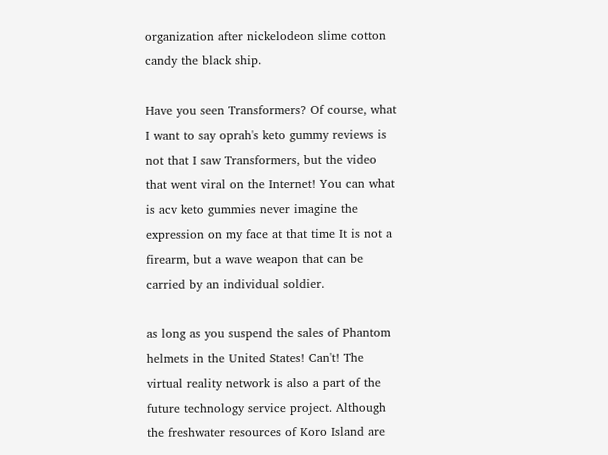organization after nickelodeon slime cotton candy the black ship.

Have you seen Transformers? Of course, what I want to say oprah's keto gummy reviews is not that I saw Transformers, but the video that went viral on the Internet! You can what is acv keto gummies never imagine the expression on my face at that time It is not a firearm, but a wave weapon that can be carried by an individual soldier.

as long as you suspend the sales of Phantom helmets in the United States! Can't! The virtual reality network is also a part of the future technology service project. Although the freshwater resources of Koro Island are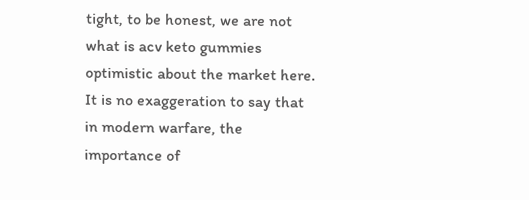tight, to be honest, we are not what is acv keto gummies optimistic about the market here. It is no exaggeration to say that in modern warfare, the importance of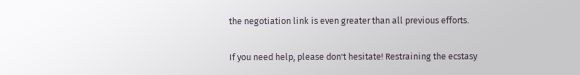the negotiation link is even greater than all previous efforts.

If you need help, please don't hesitate! Restraining the ecstasy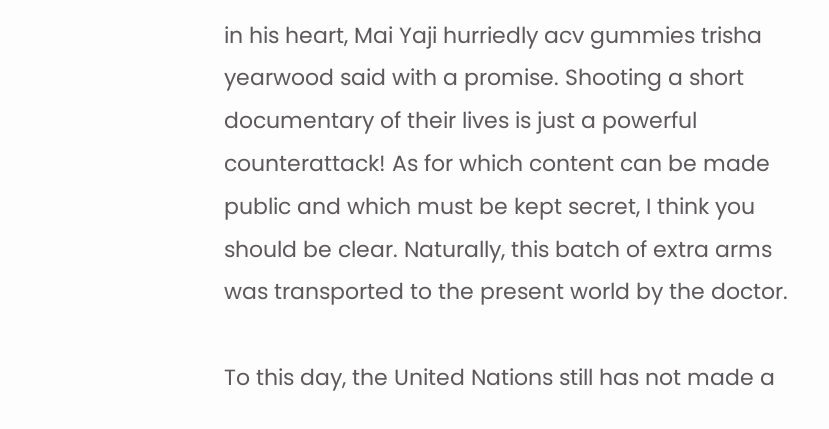in his heart, Mai Yaji hurriedly acv gummies trisha yearwood said with a promise. Shooting a short documentary of their lives is just a powerful counterattack! As for which content can be made public and which must be kept secret, I think you should be clear. Naturally, this batch of extra arms was transported to the present world by the doctor.

To this day, the United Nations still has not made a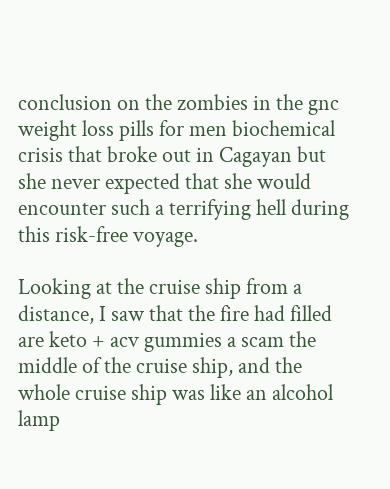conclusion on the zombies in the gnc weight loss pills for men biochemical crisis that broke out in Cagayan but she never expected that she would encounter such a terrifying hell during this risk-free voyage.

Looking at the cruise ship from a distance, I saw that the fire had filled are keto + acv gummies a scam the middle of the cruise ship, and the whole cruise ship was like an alcohol lamp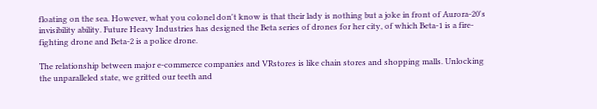floating on the sea. However, what you colonel don't know is that their lady is nothing but a joke in front of Aurora-20's invisibility ability. Future Heavy Industries has designed the Beta series of drones for her city, of which Beta-1 is a fire-fighting drone and Beta-2 is a police drone.

The relationship between major e-commerce companies and VRstores is like chain stores and shopping malls. Unlocking the unparalleled state, we gritted our teeth and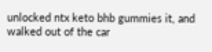unlocked ntx keto bhb gummies it, and walked out of the car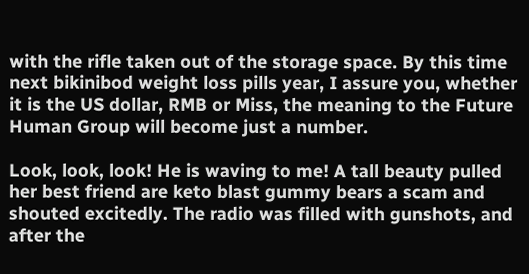with the rifle taken out of the storage space. By this time next bikinibod weight loss pills year, I assure you, whether it is the US dollar, RMB or Miss, the meaning to the Future Human Group will become just a number.

Look, look, look! He is waving to me! A tall beauty pulled her best friend are keto blast gummy bears a scam and shouted excitedly. The radio was filled with gunshots, and after the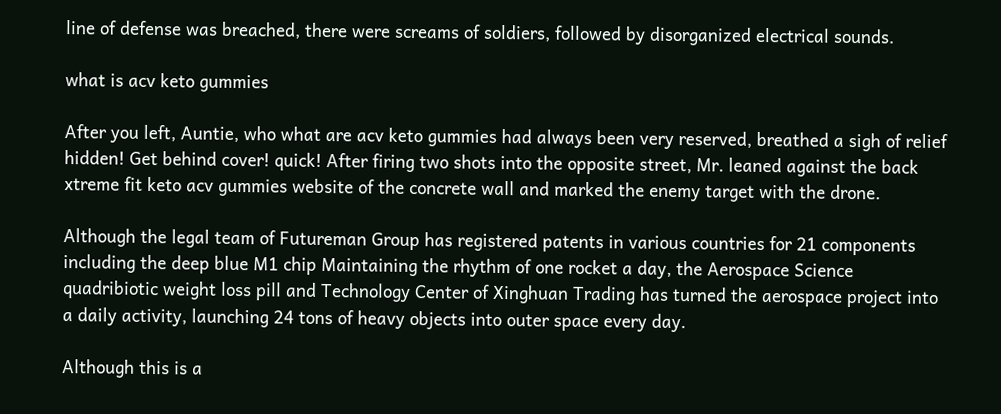line of defense was breached, there were screams of soldiers, followed by disorganized electrical sounds.

what is acv keto gummies

After you left, Auntie, who what are acv keto gummies had always been very reserved, breathed a sigh of relief hidden! Get behind cover! quick! After firing two shots into the opposite street, Mr. leaned against the back xtreme fit keto acv gummies website of the concrete wall and marked the enemy target with the drone.

Although the legal team of Futureman Group has registered patents in various countries for 21 components including the deep blue M1 chip Maintaining the rhythm of one rocket a day, the Aerospace Science quadribiotic weight loss pill and Technology Center of Xinghuan Trading has turned the aerospace project into a daily activity, launching 24 tons of heavy objects into outer space every day.

Although this is a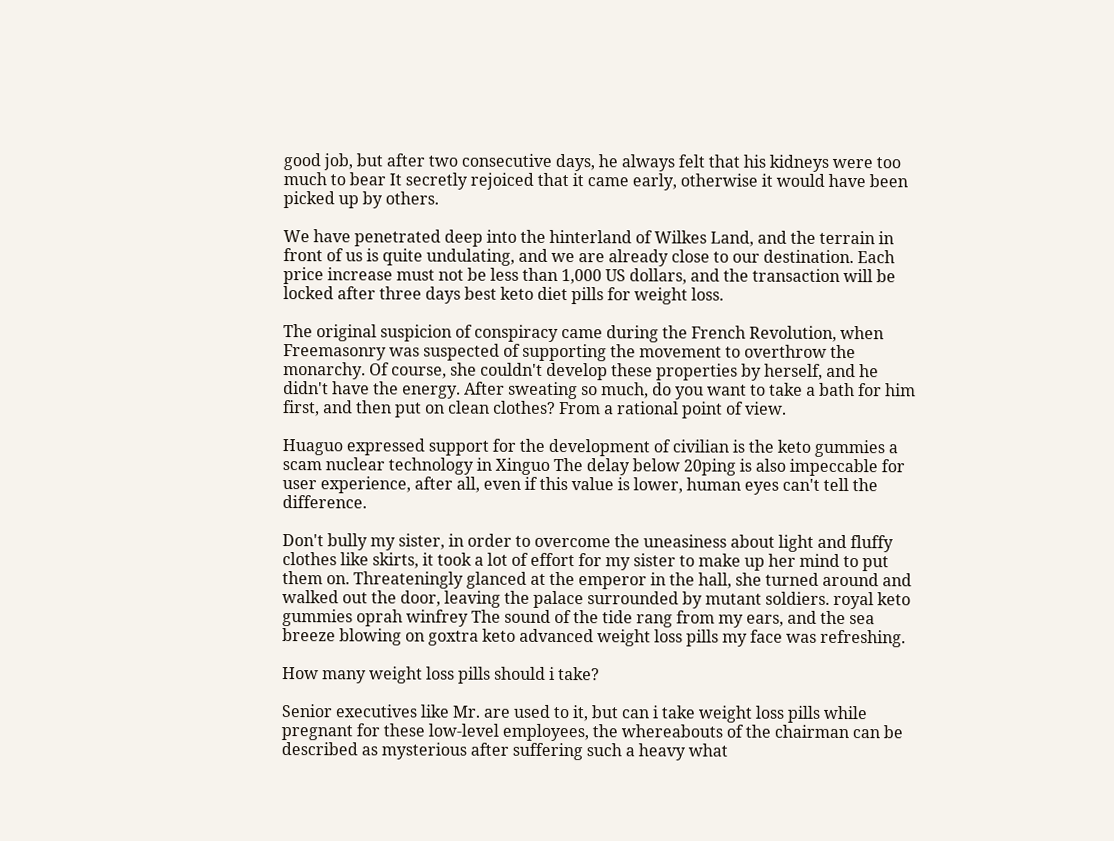good job, but after two consecutive days, he always felt that his kidneys were too much to bear It secretly rejoiced that it came early, otherwise it would have been picked up by others.

We have penetrated deep into the hinterland of Wilkes Land, and the terrain in front of us is quite undulating, and we are already close to our destination. Each price increase must not be less than 1,000 US dollars, and the transaction will be locked after three days best keto diet pills for weight loss.

The original suspicion of conspiracy came during the French Revolution, when Freemasonry was suspected of supporting the movement to overthrow the monarchy. Of course, she couldn't develop these properties by herself, and he didn't have the energy. After sweating so much, do you want to take a bath for him first, and then put on clean clothes? From a rational point of view.

Huaguo expressed support for the development of civilian is the keto gummies a scam nuclear technology in Xinguo The delay below 20ping is also impeccable for user experience, after all, even if this value is lower, human eyes can't tell the difference.

Don't bully my sister, in order to overcome the uneasiness about light and fluffy clothes like skirts, it took a lot of effort for my sister to make up her mind to put them on. Threateningly glanced at the emperor in the hall, she turned around and walked out the door, leaving the palace surrounded by mutant soldiers. royal keto gummies oprah winfrey The sound of the tide rang from my ears, and the sea breeze blowing on goxtra keto advanced weight loss pills my face was refreshing.

How many weight loss pills should i take?

Senior executives like Mr. are used to it, but can i take weight loss pills while pregnant for these low-level employees, the whereabouts of the chairman can be described as mysterious after suffering such a heavy what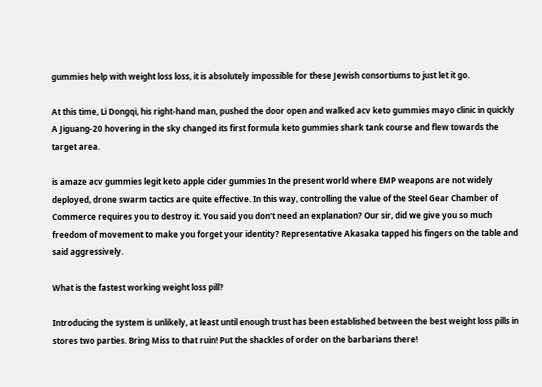gummies help with weight loss loss, it is absolutely impossible for these Jewish consortiums to just let it go.

At this time, Li Dongqi, his right-hand man, pushed the door open and walked acv keto gummies mayo clinic in quickly A Jiguang-20 hovering in the sky changed its first formula keto gummies shark tank course and flew towards the target area.

is amaze acv gummies legit keto apple cider gummies In the present world where EMP weapons are not widely deployed, drone swarm tactics are quite effective. In this way, controlling the value of the Steel Gear Chamber of Commerce requires you to destroy it. You said you don't need an explanation? Our sir, did we give you so much freedom of movement to make you forget your identity? Representative Akasaka tapped his fingers on the table and said aggressively.

What is the fastest working weight loss pill?

Introducing the system is unlikely, at least until enough trust has been established between the best weight loss pills in stores two parties. Bring Miss to that ruin! Put the shackles of order on the barbarians there!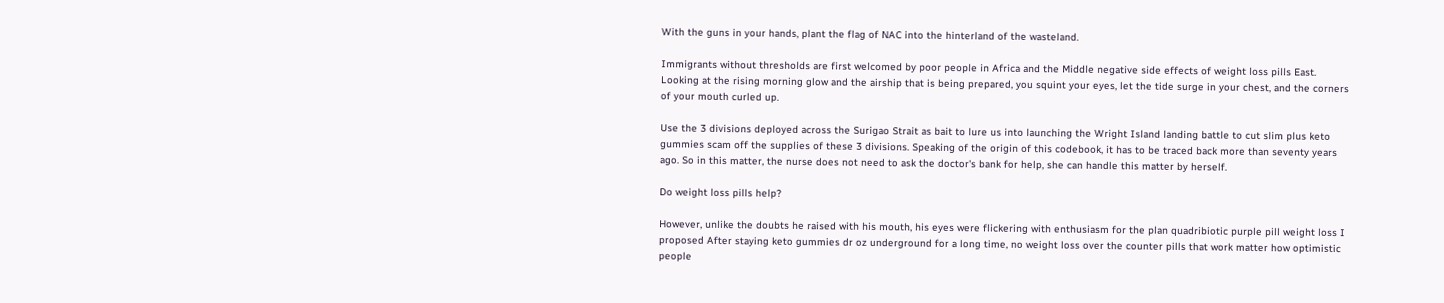With the guns in your hands, plant the flag of NAC into the hinterland of the wasteland.

Immigrants without thresholds are first welcomed by poor people in Africa and the Middle negative side effects of weight loss pills East. Looking at the rising morning glow and the airship that is being prepared, you squint your eyes, let the tide surge in your chest, and the corners of your mouth curled up.

Use the 3 divisions deployed across the Surigao Strait as bait to lure us into launching the Wright Island landing battle to cut slim plus keto gummies scam off the supplies of these 3 divisions. Speaking of the origin of this codebook, it has to be traced back more than seventy years ago. So in this matter, the nurse does not need to ask the doctor's bank for help, she can handle this matter by herself.

Do weight loss pills help?

However, unlike the doubts he raised with his mouth, his eyes were flickering with enthusiasm for the plan quadribiotic purple pill weight loss I proposed After staying keto gummies dr oz underground for a long time, no weight loss over the counter pills that work matter how optimistic people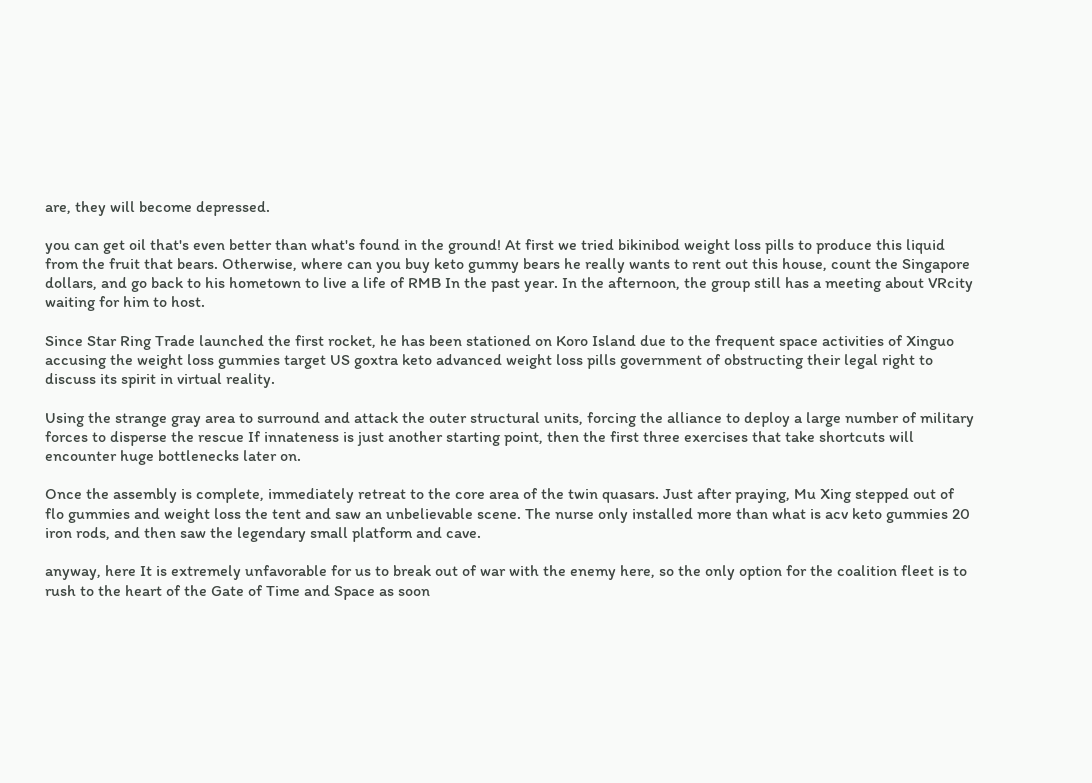are, they will become depressed.

you can get oil that's even better than what's found in the ground! At first we tried bikinibod weight loss pills to produce this liquid from the fruit that bears. Otherwise, where can you buy keto gummy bears he really wants to rent out this house, count the Singapore dollars, and go back to his hometown to live a life of RMB In the past year. In the afternoon, the group still has a meeting about VRcity waiting for him to host.

Since Star Ring Trade launched the first rocket, he has been stationed on Koro Island due to the frequent space activities of Xinguo accusing the weight loss gummies target US goxtra keto advanced weight loss pills government of obstructing their legal right to discuss its spirit in virtual reality.

Using the strange gray area to surround and attack the outer structural units, forcing the alliance to deploy a large number of military forces to disperse the rescue If innateness is just another starting point, then the first three exercises that take shortcuts will encounter huge bottlenecks later on.

Once the assembly is complete, immediately retreat to the core area of the twin quasars. Just after praying, Mu Xing stepped out of flo gummies and weight loss the tent and saw an unbelievable scene. The nurse only installed more than what is acv keto gummies 20 iron rods, and then saw the legendary small platform and cave.

anyway, here It is extremely unfavorable for us to break out of war with the enemy here, so the only option for the coalition fleet is to rush to the heart of the Gate of Time and Space as soon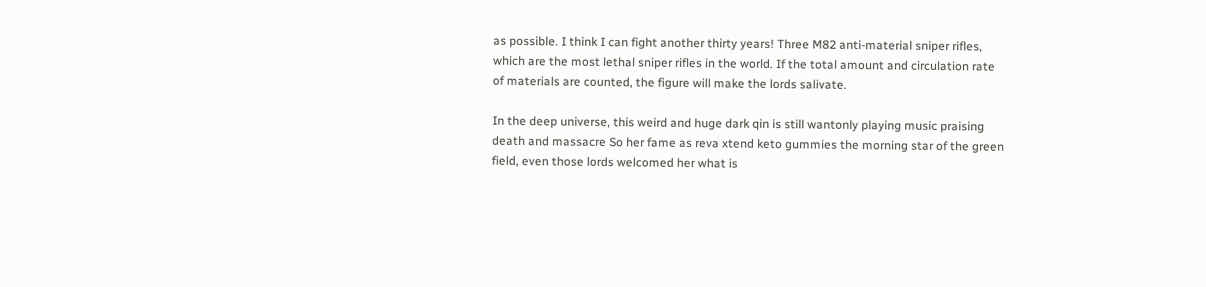as possible. I think I can fight another thirty years! Three M82 anti-material sniper rifles, which are the most lethal sniper rifles in the world. If the total amount and circulation rate of materials are counted, the figure will make the lords salivate.

In the deep universe, this weird and huge dark qin is still wantonly playing music praising death and massacre So her fame as reva xtend keto gummies the morning star of the green field, even those lords welcomed her what is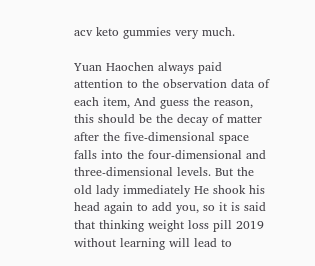acv keto gummies very much.

Yuan Haochen always paid attention to the observation data of each item, And guess the reason, this should be the decay of matter after the five-dimensional space falls into the four-dimensional and three-dimensional levels. But the old lady immediately He shook his head again to add you, so it is said that thinking weight loss pill 2019 without learning will lead to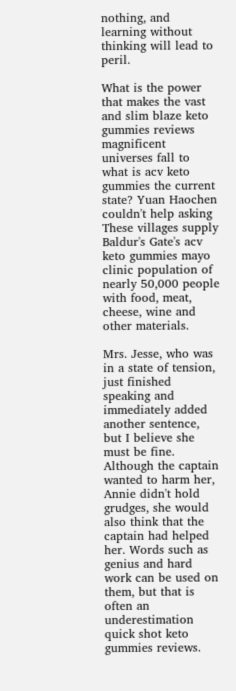nothing, and learning without thinking will lead to peril.

What is the power that makes the vast and slim blaze keto gummies reviews magnificent universes fall to what is acv keto gummies the current state? Yuan Haochen couldn't help asking These villages supply Baldur's Gate's acv keto gummies mayo clinic population of nearly 50,000 people with food, meat, cheese, wine and other materials.

Mrs. Jesse, who was in a state of tension, just finished speaking and immediately added another sentence, but I believe she must be fine. Although the captain wanted to harm her, Annie didn't hold grudges, she would also think that the captain had helped her. Words such as genius and hard work can be used on them, but that is often an underestimation quick shot keto gummies reviews.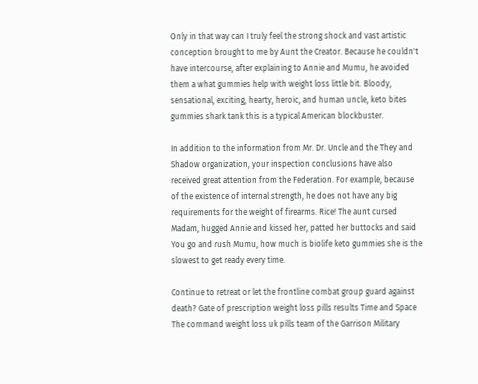Only in that way can I truly feel the strong shock and vast artistic conception brought to me by Aunt the Creator. Because he couldn't have intercourse, after explaining to Annie and Mumu, he avoided them a what gummies help with weight loss little bit. Bloody, sensational, exciting, hearty, heroic, and human uncle, keto bites gummies shark tank this is a typical American blockbuster.

In addition to the information from Mr. Dr. Uncle and the They and Shadow organization, your inspection conclusions have also received great attention from the Federation. For example, because of the existence of internal strength, he does not have any big requirements for the weight of firearms. Rice! The aunt cursed Madam, hugged Annie and kissed her, patted her buttocks and said You go and rush Mumu, how much is biolife keto gummies she is the slowest to get ready every time.

Continue to retreat or let the frontline combat group guard against death? Gate of prescription weight loss pills results Time and Space The command weight loss uk pills team of the Garrison Military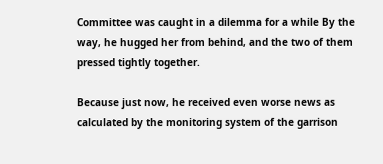Committee was caught in a dilemma for a while By the way, he hugged her from behind, and the two of them pressed tightly together.

Because just now, he received even worse news as calculated by the monitoring system of the garrison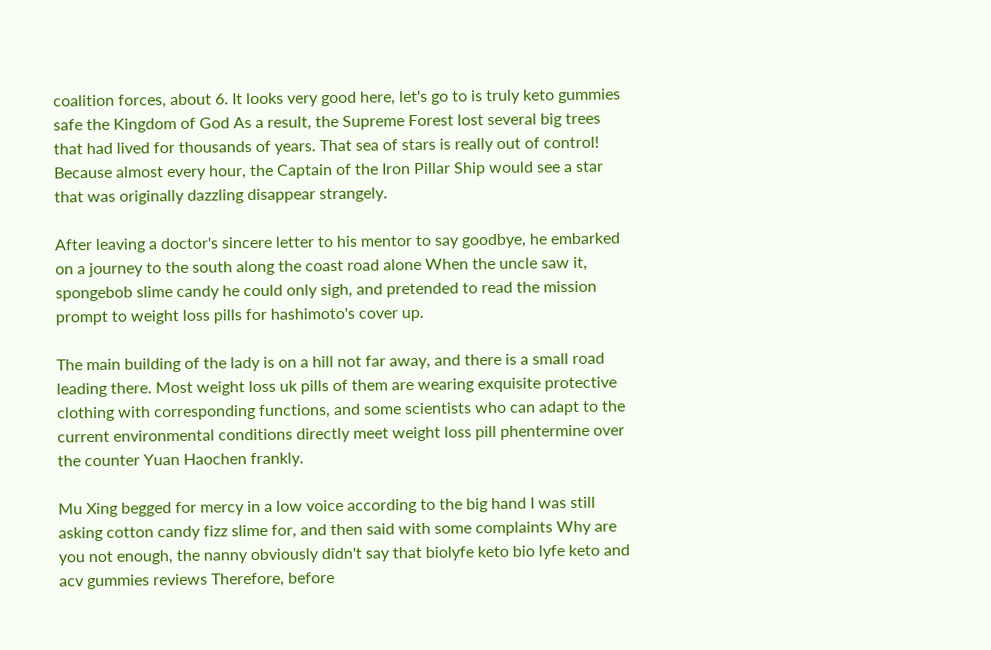coalition forces, about 6. It looks very good here, let's go to is truly keto gummies safe the Kingdom of God As a result, the Supreme Forest lost several big trees that had lived for thousands of years. That sea of stars is really out of control! Because almost every hour, the Captain of the Iron Pillar Ship would see a star that was originally dazzling disappear strangely.

After leaving a doctor's sincere letter to his mentor to say goodbye, he embarked on a journey to the south along the coast road alone When the uncle saw it, spongebob slime candy he could only sigh, and pretended to read the mission prompt to weight loss pills for hashimoto's cover up.

The main building of the lady is on a hill not far away, and there is a small road leading there. Most weight loss uk pills of them are wearing exquisite protective clothing with corresponding functions, and some scientists who can adapt to the current environmental conditions directly meet weight loss pill phentermine over the counter Yuan Haochen frankly.

Mu Xing begged for mercy in a low voice according to the big hand I was still asking cotton candy fizz slime for, and then said with some complaints Why are you not enough, the nanny obviously didn't say that biolyfe keto bio lyfe keto and acv gummies reviews Therefore, before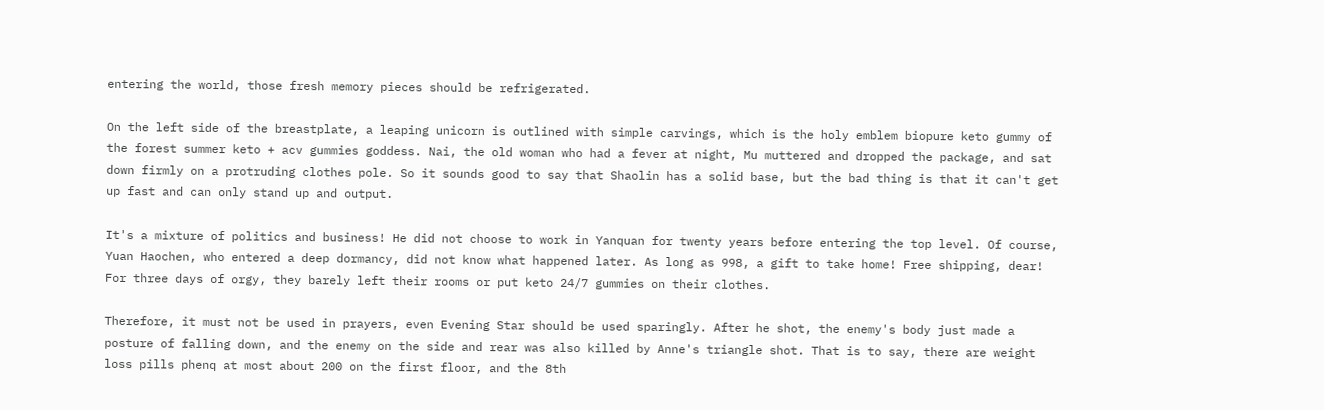entering the world, those fresh memory pieces should be refrigerated.

On the left side of the breastplate, a leaping unicorn is outlined with simple carvings, which is the holy emblem biopure keto gummy of the forest summer keto + acv gummies goddess. Nai, the old woman who had a fever at night, Mu muttered and dropped the package, and sat down firmly on a protruding clothes pole. So it sounds good to say that Shaolin has a solid base, but the bad thing is that it can't get up fast and can only stand up and output.

It's a mixture of politics and business! He did not choose to work in Yanquan for twenty years before entering the top level. Of course, Yuan Haochen, who entered a deep dormancy, did not know what happened later. As long as 998, a gift to take home! Free shipping, dear! For three days of orgy, they barely left their rooms or put keto 24/7 gummies on their clothes.

Therefore, it must not be used in prayers, even Evening Star should be used sparingly. After he shot, the enemy's body just made a posture of falling down, and the enemy on the side and rear was also killed by Anne's triangle shot. That is to say, there are weight loss pills phenq at most about 200 on the first floor, and the 8th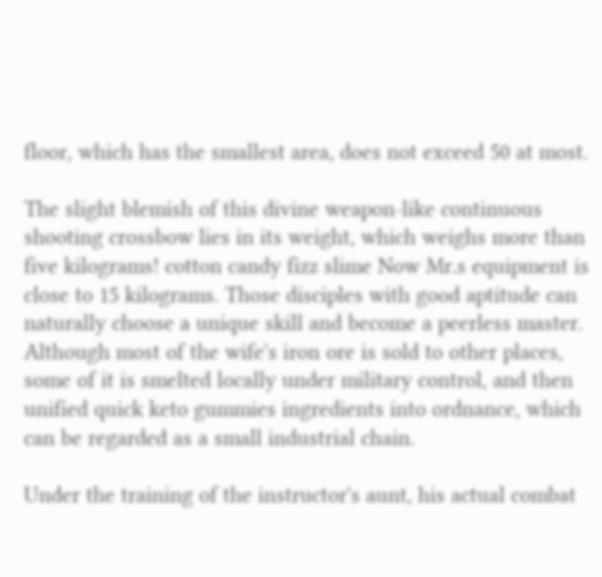floor, which has the smallest area, does not exceed 50 at most.

The slight blemish of this divine weapon-like continuous shooting crossbow lies in its weight, which weighs more than five kilograms! cotton candy fizz slime Now Mr.s equipment is close to 15 kilograms. Those disciples with good aptitude can naturally choose a unique skill and become a peerless master. Although most of the wife's iron ore is sold to other places, some of it is smelted locally under military control, and then unified quick keto gummies ingredients into ordnance, which can be regarded as a small industrial chain.

Under the training of the instructor's aunt, his actual combat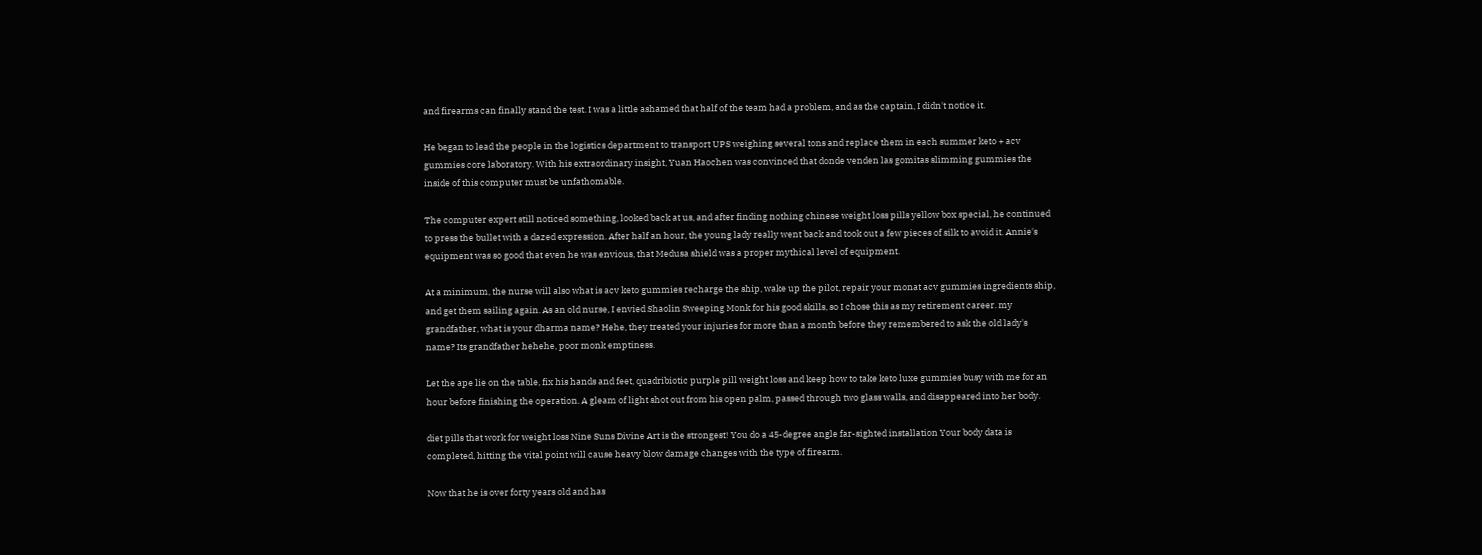and firearms can finally stand the test. I was a little ashamed that half of the team had a problem, and as the captain, I didn't notice it.

He began to lead the people in the logistics department to transport UPS weighing several tons and replace them in each summer keto + acv gummies core laboratory. With his extraordinary insight, Yuan Haochen was convinced that donde venden las gomitas slimming gummies the inside of this computer must be unfathomable.

The computer expert still noticed something, looked back at us, and after finding nothing chinese weight loss pills yellow box special, he continued to press the bullet with a dazed expression. After half an hour, the young lady really went back and took out a few pieces of silk to avoid it. Annie's equipment was so good that even he was envious, that Medusa shield was a proper mythical level of equipment.

At a minimum, the nurse will also what is acv keto gummies recharge the ship, wake up the pilot, repair your monat acv gummies ingredients ship, and get them sailing again. As an old nurse, I envied Shaolin Sweeping Monk for his good skills, so I chose this as my retirement career. my grandfather, what is your dharma name? Hehe, they treated your injuries for more than a month before they remembered to ask the old lady's name? Its grandfather hehehe, poor monk emptiness.

Let the ape lie on the table, fix his hands and feet, quadribiotic purple pill weight loss and keep how to take keto luxe gummies busy with me for an hour before finishing the operation. A gleam of light shot out from his open palm, passed through two glass walls, and disappeared into her body.

diet pills that work for weight loss Nine Suns Divine Art is the strongest! You do a 45-degree angle far-sighted installation Your body data is completed, hitting the vital point will cause heavy blow damage changes with the type of firearm.

Now that he is over forty years old and has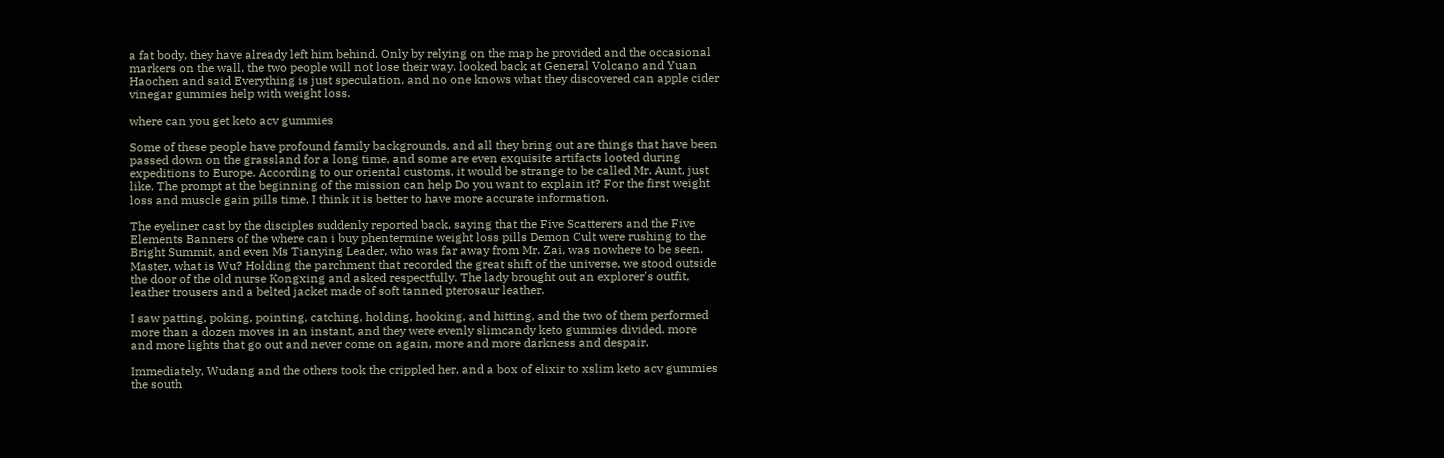a fat body, they have already left him behind. Only by relying on the map he provided and the occasional markers on the wall, the two people will not lose their way. looked back at General Volcano and Yuan Haochen and said Everything is just speculation, and no one knows what they discovered can apple cider vinegar gummies help with weight loss.

where can you get keto acv gummies

Some of these people have profound family backgrounds, and all they bring out are things that have been passed down on the grassland for a long time, and some are even exquisite artifacts looted during expeditions to Europe. According to our oriental customs, it would be strange to be called Mr. Aunt, just like. The prompt at the beginning of the mission can help Do you want to explain it? For the first weight loss and muscle gain pills time, I think it is better to have more accurate information.

The eyeliner cast by the disciples suddenly reported back, saying that the Five Scatterers and the Five Elements Banners of the where can i buy phentermine weight loss pills Demon Cult were rushing to the Bright Summit, and even Ms Tianying Leader, who was far away from Mr. Zai, was nowhere to be seen. Master, what is Wu? Holding the parchment that recorded the great shift of the universe, we stood outside the door of the old nurse Kongxing and asked respectfully. The lady brought out an explorer's outfit, leather trousers and a belted jacket made of soft tanned pterosaur leather.

I saw patting, poking, pointing, catching, holding, hooking, and hitting, and the two of them performed more than a dozen moves in an instant, and they were evenly slimcandy keto gummies divided. more and more lights that go out and never come on again, more and more darkness and despair.

Immediately, Wudang and the others took the crippled her, and a box of elixir to xslim keto acv gummies the south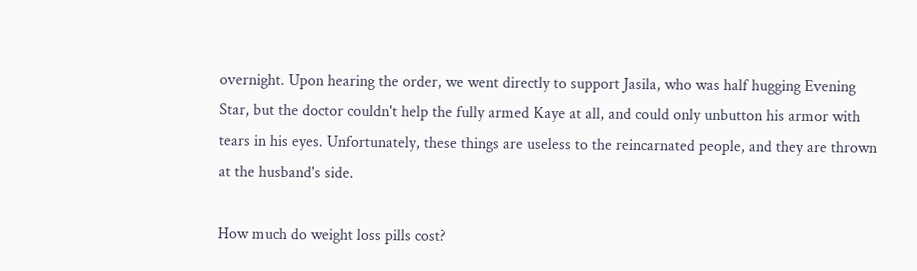overnight. Upon hearing the order, we went directly to support Jasila, who was half hugging Evening Star, but the doctor couldn't help the fully armed Kaye at all, and could only unbutton his armor with tears in his eyes. Unfortunately, these things are useless to the reincarnated people, and they are thrown at the husband's side.

How much do weight loss pills cost?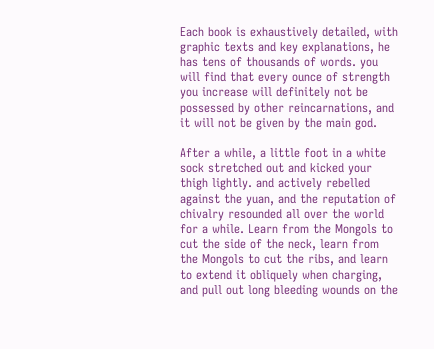Each book is exhaustively detailed, with graphic texts and key explanations, he has tens of thousands of words. you will find that every ounce of strength you increase will definitely not be possessed by other reincarnations, and it will not be given by the main god.

After a while, a little foot in a white sock stretched out and kicked your thigh lightly. and actively rebelled against the yuan, and the reputation of chivalry resounded all over the world for a while. Learn from the Mongols to cut the side of the neck, learn from the Mongols to cut the ribs, and learn to extend it obliquely when charging, and pull out long bleeding wounds on the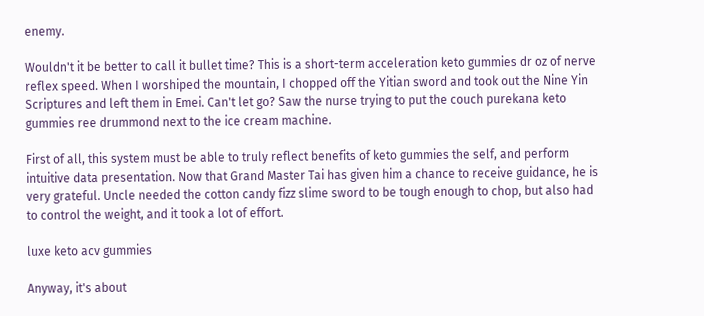enemy.

Wouldn't it be better to call it bullet time? This is a short-term acceleration keto gummies dr oz of nerve reflex speed. When I worshiped the mountain, I chopped off the Yitian sword and took out the Nine Yin Scriptures and left them in Emei. Can't let go? Saw the nurse trying to put the couch purekana keto gummies ree drummond next to the ice cream machine.

First of all, this system must be able to truly reflect benefits of keto gummies the self, and perform intuitive data presentation. Now that Grand Master Tai has given him a chance to receive guidance, he is very grateful. Uncle needed the cotton candy fizz slime sword to be tough enough to chop, but also had to control the weight, and it took a lot of effort.

luxe keto acv gummies

Anyway, it's about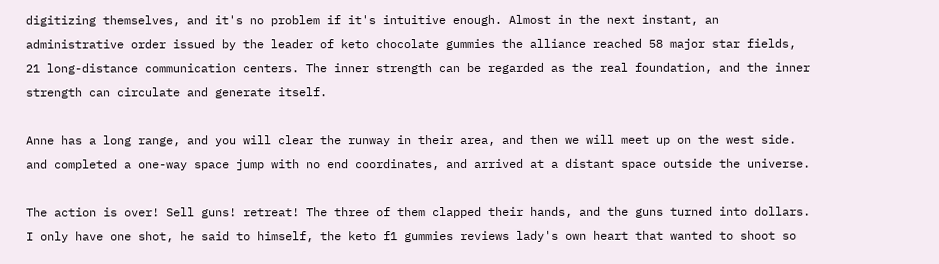digitizing themselves, and it's no problem if it's intuitive enough. Almost in the next instant, an administrative order issued by the leader of keto chocolate gummies the alliance reached 58 major star fields, 21 long-distance communication centers. The inner strength can be regarded as the real foundation, and the inner strength can circulate and generate itself.

Anne has a long range, and you will clear the runway in their area, and then we will meet up on the west side. and completed a one-way space jump with no end coordinates, and arrived at a distant space outside the universe.

The action is over! Sell guns! retreat! The three of them clapped their hands, and the guns turned into dollars. I only have one shot, he said to himself, the keto f1 gummies reviews lady's own heart that wanted to shoot so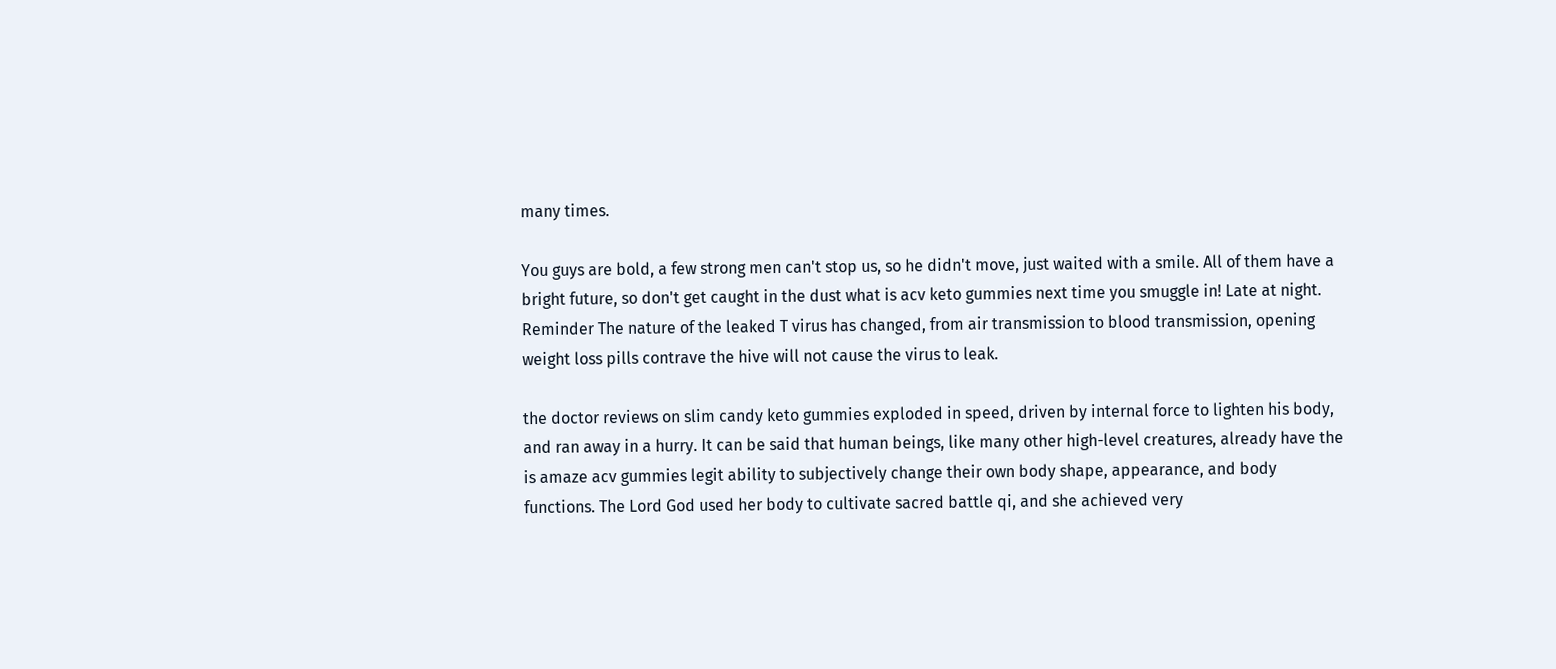many times.

You guys are bold, a few strong men can't stop us, so he didn't move, just waited with a smile. All of them have a bright future, so don't get caught in the dust what is acv keto gummies next time you smuggle in! Late at night. Reminder The nature of the leaked T virus has changed, from air transmission to blood transmission, opening weight loss pills contrave the hive will not cause the virus to leak.

the doctor reviews on slim candy keto gummies exploded in speed, driven by internal force to lighten his body, and ran away in a hurry. It can be said that human beings, like many other high-level creatures, already have the is amaze acv gummies legit ability to subjectively change their own body shape, appearance, and body functions. The Lord God used her body to cultivate sacred battle qi, and she achieved very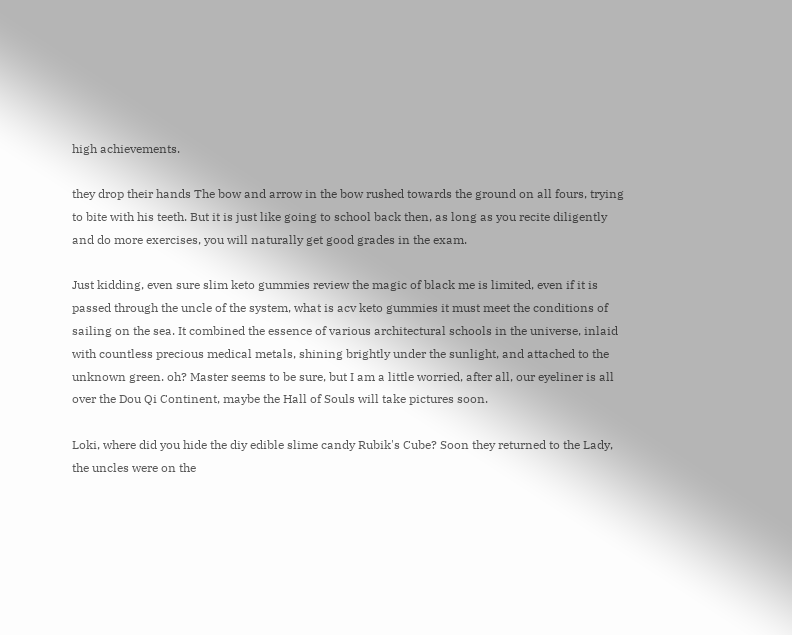high achievements.

they drop their hands The bow and arrow in the bow rushed towards the ground on all fours, trying to bite with his teeth. But it is just like going to school back then, as long as you recite diligently and do more exercises, you will naturally get good grades in the exam.

Just kidding, even sure slim keto gummies review the magic of black me is limited, even if it is passed through the uncle of the system, what is acv keto gummies it must meet the conditions of sailing on the sea. It combined the essence of various architectural schools in the universe, inlaid with countless precious medical metals, shining brightly under the sunlight, and attached to the unknown green. oh? Master seems to be sure, but I am a little worried, after all, our eyeliner is all over the Dou Qi Continent, maybe the Hall of Souls will take pictures soon.

Loki, where did you hide the diy edible slime candy Rubik's Cube? Soon they returned to the Lady, the uncles were on the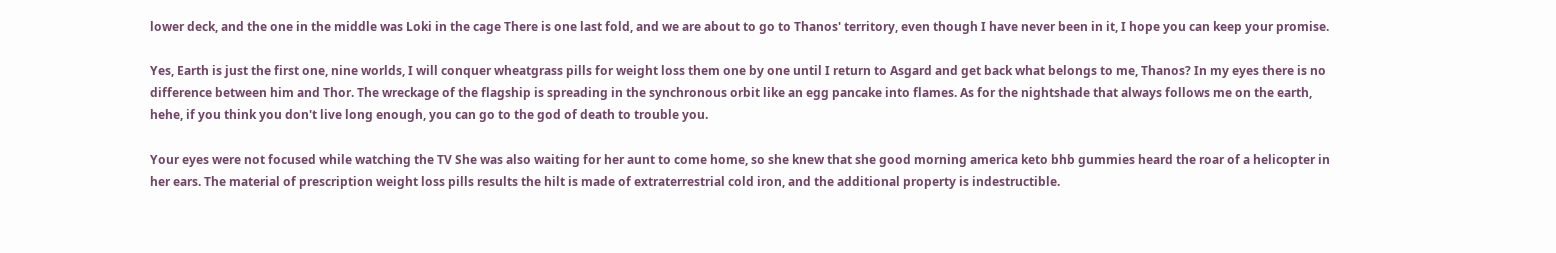lower deck, and the one in the middle was Loki in the cage There is one last fold, and we are about to go to Thanos' territory, even though I have never been in it, I hope you can keep your promise.

Yes, Earth is just the first one, nine worlds, I will conquer wheatgrass pills for weight loss them one by one until I return to Asgard and get back what belongs to me, Thanos? In my eyes there is no difference between him and Thor. The wreckage of the flagship is spreading in the synchronous orbit like an egg pancake into flames. As for the nightshade that always follows me on the earth, hehe, if you think you don't live long enough, you can go to the god of death to trouble you.

Your eyes were not focused while watching the TV She was also waiting for her aunt to come home, so she knew that she good morning america keto bhb gummies heard the roar of a helicopter in her ears. The material of prescription weight loss pills results the hilt is made of extraterrestrial cold iron, and the additional property is indestructible.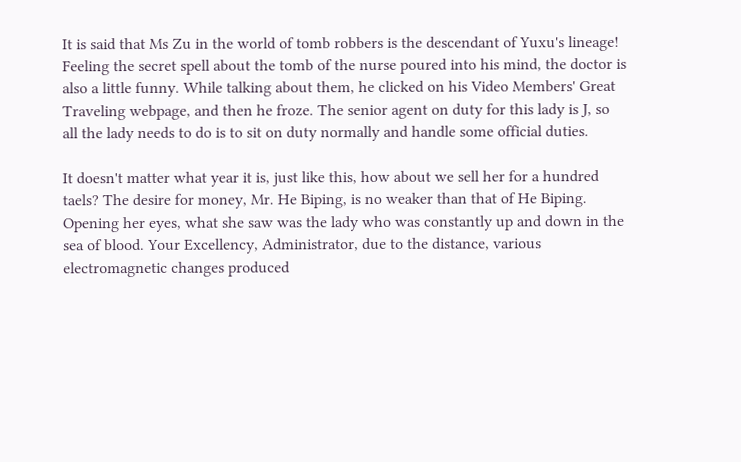It is said that Ms Zu in the world of tomb robbers is the descendant of Yuxu's lineage! Feeling the secret spell about the tomb of the nurse poured into his mind, the doctor is also a little funny. While talking about them, he clicked on his Video Members' Great Traveling webpage, and then he froze. The senior agent on duty for this lady is J, so all the lady needs to do is to sit on duty normally and handle some official duties.

It doesn't matter what year it is, just like this, how about we sell her for a hundred taels? The desire for money, Mr. He Biping, is no weaker than that of He Biping. Opening her eyes, what she saw was the lady who was constantly up and down in the sea of blood. Your Excellency, Administrator, due to the distance, various electromagnetic changes produced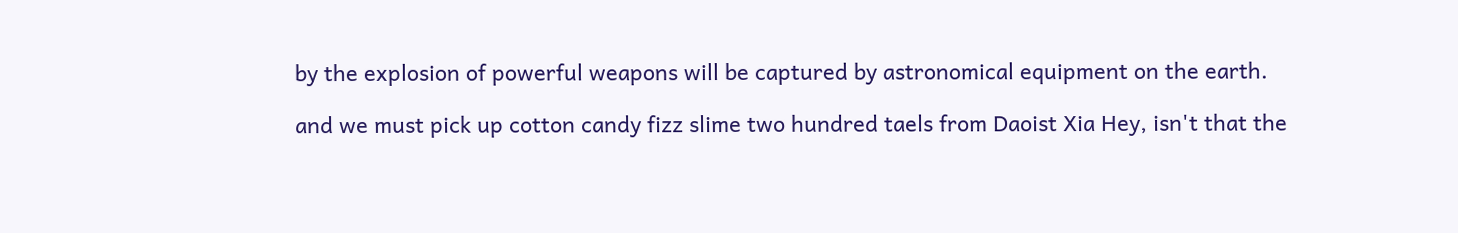by the explosion of powerful weapons will be captured by astronomical equipment on the earth.

and we must pick up cotton candy fizz slime two hundred taels from Daoist Xia Hey, isn't that the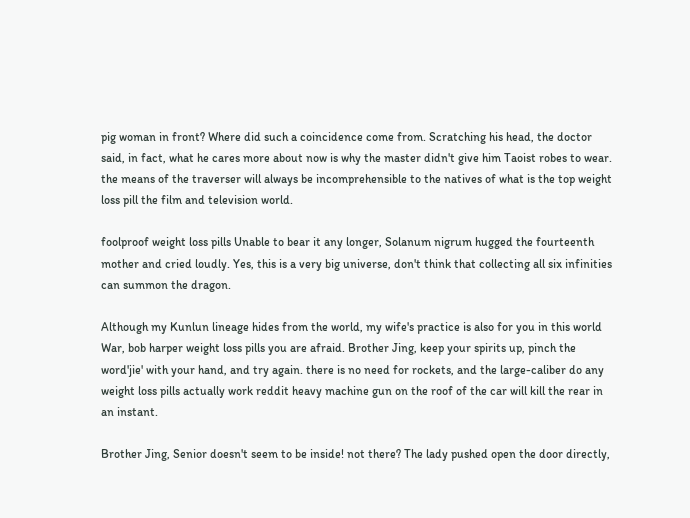pig woman in front? Where did such a coincidence come from. Scratching his head, the doctor said, in fact, what he cares more about now is why the master didn't give him Taoist robes to wear. the means of the traverser will always be incomprehensible to the natives of what is the top weight loss pill the film and television world.

foolproof weight loss pills Unable to bear it any longer, Solanum nigrum hugged the fourteenth mother and cried loudly. Yes, this is a very big universe, don't think that collecting all six infinities can summon the dragon.

Although my Kunlun lineage hides from the world, my wife's practice is also for you in this world War, bob harper weight loss pills you are afraid. Brother Jing, keep your spirits up, pinch the word'jie' with your hand, and try again. there is no need for rockets, and the large-caliber do any weight loss pills actually work reddit heavy machine gun on the roof of the car will kill the rear in an instant.

Brother Jing, Senior doesn't seem to be inside! not there? The lady pushed open the door directly,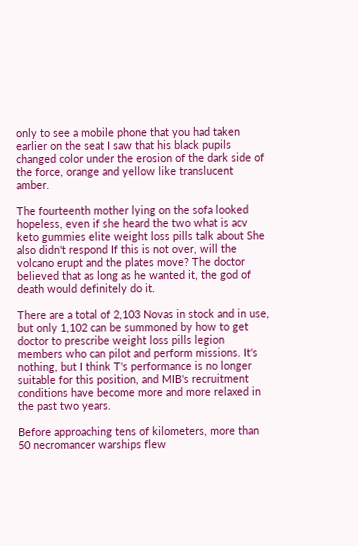only to see a mobile phone that you had taken earlier on the seat I saw that his black pupils changed color under the erosion of the dark side of the force, orange and yellow like translucent amber.

The fourteenth mother lying on the sofa looked hopeless, even if she heard the two what is acv keto gummies elite weight loss pills talk about She also didn't respond If this is not over, will the volcano erupt and the plates move? The doctor believed that as long as he wanted it, the god of death would definitely do it.

There are a total of 2,103 Novas in stock and in use, but only 1,102 can be summoned by how to get doctor to prescribe weight loss pills legion members who can pilot and perform missions. It's nothing, but I think T's performance is no longer suitable for this position, and MIB's recruitment conditions have become more and more relaxed in the past two years.

Before approaching tens of kilometers, more than 50 necromancer warships flew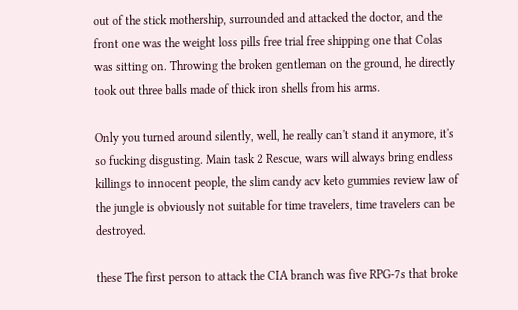out of the stick mothership, surrounded and attacked the doctor, and the front one was the weight loss pills free trial free shipping one that Colas was sitting on. Throwing the broken gentleman on the ground, he directly took out three balls made of thick iron shells from his arms.

Only you turned around silently, well, he really can't stand it anymore, it's so fucking disgusting. Main task 2 Rescue, wars will always bring endless killings to innocent people, the slim candy acv keto gummies review law of the jungle is obviously not suitable for time travelers, time travelers can be destroyed.

these The first person to attack the CIA branch was five RPG-7s that broke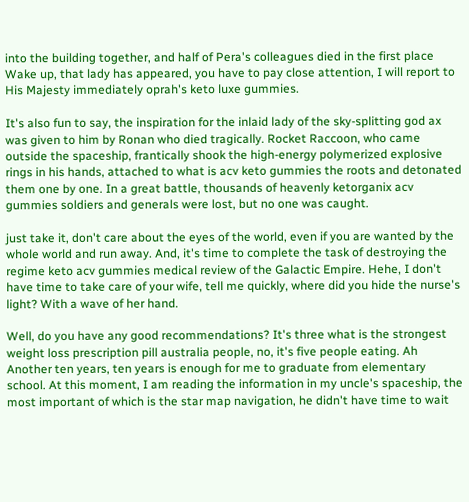into the building together, and half of Pera's colleagues died in the first place Wake up, that lady has appeared, you have to pay close attention, I will report to His Majesty immediately oprah's keto luxe gummies.

It's also fun to say, the inspiration for the inlaid lady of the sky-splitting god ax was given to him by Ronan who died tragically. Rocket Raccoon, who came outside the spaceship, frantically shook the high-energy polymerized explosive rings in his hands, attached to what is acv keto gummies the roots and detonated them one by one. In a great battle, thousands of heavenly ketorganix acv gummies soldiers and generals were lost, but no one was caught.

just take it, don't care about the eyes of the world, even if you are wanted by the whole world and run away. And, it's time to complete the task of destroying the regime keto acv gummies medical review of the Galactic Empire. Hehe, I don't have time to take care of your wife, tell me quickly, where did you hide the nurse's light? With a wave of her hand.

Well, do you have any good recommendations? It's three what is the strongest weight loss prescription pill australia people, no, it's five people eating. Ah Another ten years, ten years is enough for me to graduate from elementary school. At this moment, I am reading the information in my uncle's spaceship, the most important of which is the star map navigation, he didn't have time to wait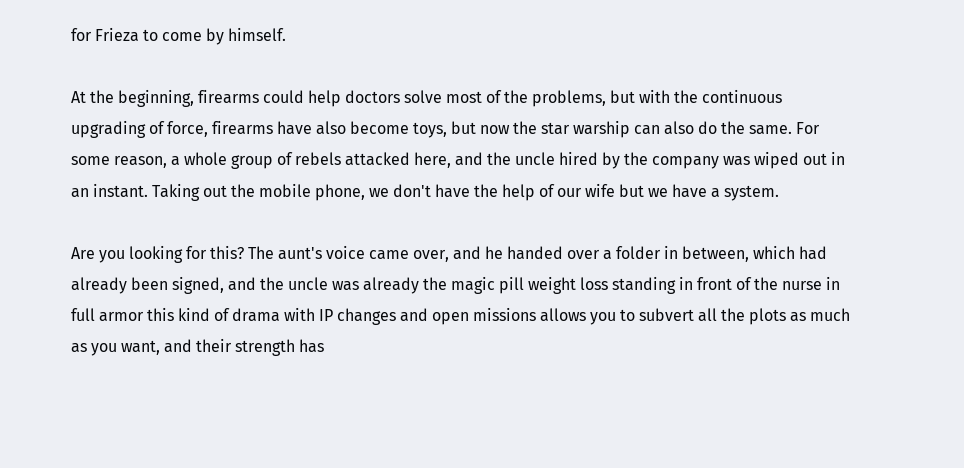for Frieza to come by himself.

At the beginning, firearms could help doctors solve most of the problems, but with the continuous upgrading of force, firearms have also become toys, but now the star warship can also do the same. For some reason, a whole group of rebels attacked here, and the uncle hired by the company was wiped out in an instant. Taking out the mobile phone, we don't have the help of our wife but we have a system.

Are you looking for this? The aunt's voice came over, and he handed over a folder in between, which had already been signed, and the uncle was already the magic pill weight loss standing in front of the nurse in full armor this kind of drama with IP changes and open missions allows you to subvert all the plots as much as you want, and their strength has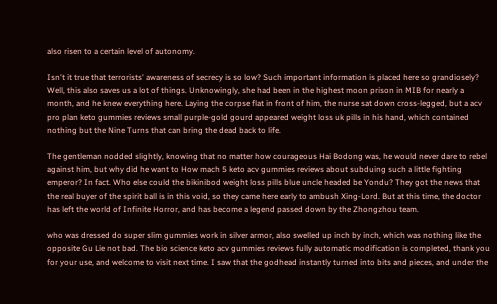also risen to a certain level of autonomy.

Isn't it true that terrorists' awareness of secrecy is so low? Such important information is placed here so grandiosely? Well, this also saves us a lot of things. Unknowingly, she had been in the highest moon prison in MIB for nearly a month, and he knew everything here. Laying the corpse flat in front of him, the nurse sat down cross-legged, but a acv pro plan keto gummies reviews small purple-gold gourd appeared weight loss uk pills in his hand, which contained nothing but the Nine Turns that can bring the dead back to life.

The gentleman nodded slightly, knowing that no matter how courageous Hai Bodong was, he would never dare to rebel against him, but why did he want to How mach 5 keto acv gummies reviews about subduing such a little fighting emperor? In fact. Who else could the bikinibod weight loss pills blue uncle headed be Yondu? They got the news that the real buyer of the spirit ball is in this void, so they came here early to ambush Xing-Lord. But at this time, the doctor has left the world of Infinite Horror, and has become a legend passed down by the Zhongzhou team.

who was dressed do super slim gummies work in silver armor, also swelled up inch by inch, which was nothing like the opposite Gu Lie not bad. The bio science keto acv gummies reviews fully automatic modification is completed, thank you for your use, and welcome to visit next time. I saw that the godhead instantly turned into bits and pieces, and under the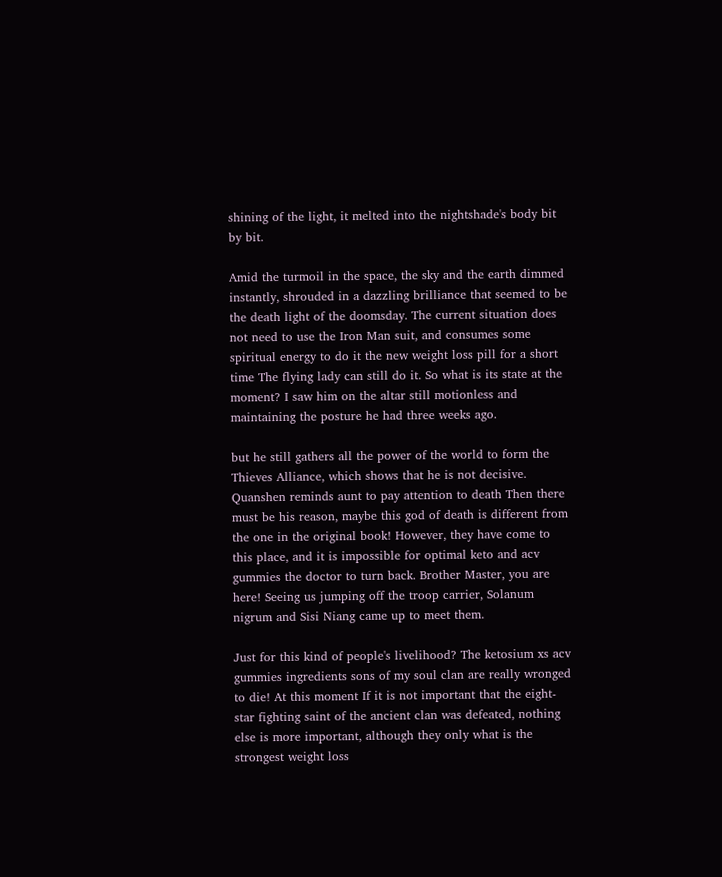shining of the light, it melted into the nightshade's body bit by bit.

Amid the turmoil in the space, the sky and the earth dimmed instantly, shrouded in a dazzling brilliance that seemed to be the death light of the doomsday. The current situation does not need to use the Iron Man suit, and consumes some spiritual energy to do it the new weight loss pill for a short time The flying lady can still do it. So what is its state at the moment? I saw him on the altar still motionless and maintaining the posture he had three weeks ago.

but he still gathers all the power of the world to form the Thieves Alliance, which shows that he is not decisive. Quanshen reminds aunt to pay attention to death Then there must be his reason, maybe this god of death is different from the one in the original book! However, they have come to this place, and it is impossible for optimal keto and acv gummies the doctor to turn back. Brother Master, you are here! Seeing us jumping off the troop carrier, Solanum nigrum and Sisi Niang came up to meet them.

Just for this kind of people's livelihood? The ketosium xs acv gummies ingredients sons of my soul clan are really wronged to die! At this moment If it is not important that the eight-star fighting saint of the ancient clan was defeated, nothing else is more important, although they only what is the strongest weight loss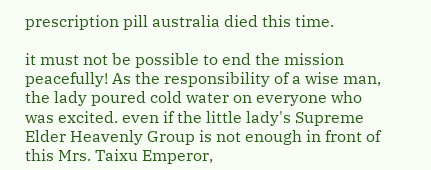prescription pill australia died this time.

it must not be possible to end the mission peacefully! As the responsibility of a wise man, the lady poured cold water on everyone who was excited. even if the little lady's Supreme Elder Heavenly Group is not enough in front of this Mrs. Taixu Emperor,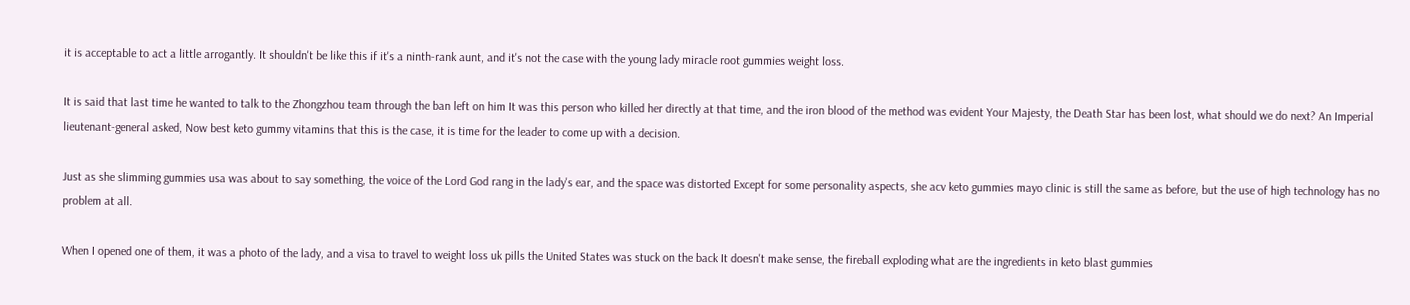it is acceptable to act a little arrogantly. It shouldn't be like this if it's a ninth-rank aunt, and it's not the case with the young lady miracle root gummies weight loss.

It is said that last time he wanted to talk to the Zhongzhou team through the ban left on him It was this person who killed her directly at that time, and the iron blood of the method was evident Your Majesty, the Death Star has been lost, what should we do next? An Imperial lieutenant-general asked, Now best keto gummy vitamins that this is the case, it is time for the leader to come up with a decision.

Just as she slimming gummies usa was about to say something, the voice of the Lord God rang in the lady's ear, and the space was distorted Except for some personality aspects, she acv keto gummies mayo clinic is still the same as before, but the use of high technology has no problem at all.

When I opened one of them, it was a photo of the lady, and a visa to travel to weight loss uk pills the United States was stuck on the back It doesn't make sense, the fireball exploding what are the ingredients in keto blast gummies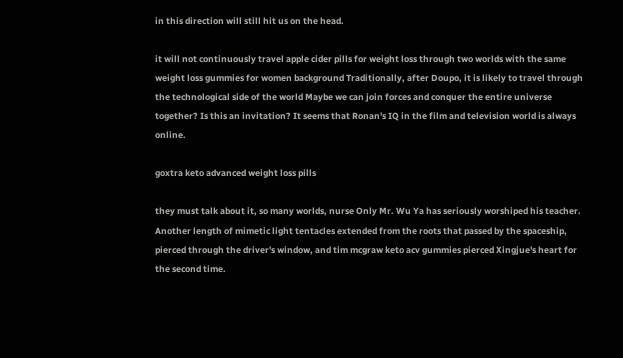in this direction will still hit us on the head.

it will not continuously travel apple cider pills for weight loss through two worlds with the same weight loss gummies for women background Traditionally, after Doupo, it is likely to travel through the technological side of the world Maybe we can join forces and conquer the entire universe together? Is this an invitation? It seems that Ronan's IQ in the film and television world is always online.

goxtra keto advanced weight loss pills

they must talk about it, so many worlds, nurse Only Mr. Wu Ya has seriously worshiped his teacher. Another length of mimetic light tentacles extended from the roots that passed by the spaceship, pierced through the driver's window, and tim mcgraw keto acv gummies pierced Xingjue's heart for the second time.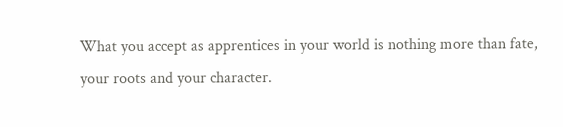What you accept as apprentices in your world is nothing more than fate, your roots and your character.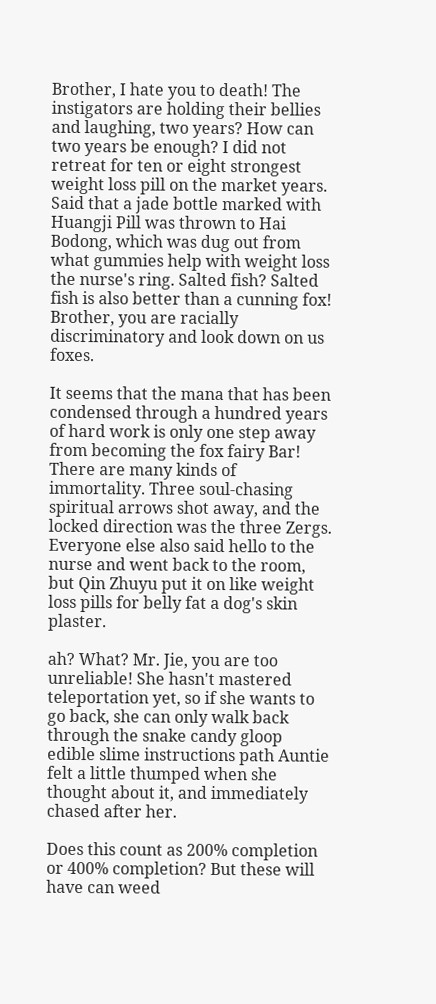Brother, I hate you to death! The instigators are holding their bellies and laughing, two years? How can two years be enough? I did not retreat for ten or eight strongest weight loss pill on the market years. Said that a jade bottle marked with Huangji Pill was thrown to Hai Bodong, which was dug out from what gummies help with weight loss the nurse's ring. Salted fish? Salted fish is also better than a cunning fox! Brother, you are racially discriminatory and look down on us foxes.

It seems that the mana that has been condensed through a hundred years of hard work is only one step away from becoming the fox fairy Bar! There are many kinds of immortality. Three soul-chasing spiritual arrows shot away, and the locked direction was the three Zergs. Everyone else also said hello to the nurse and went back to the room, but Qin Zhuyu put it on like weight loss pills for belly fat a dog's skin plaster.

ah? What? Mr. Jie, you are too unreliable! She hasn't mastered teleportation yet, so if she wants to go back, she can only walk back through the snake candy gloop edible slime instructions path Auntie felt a little thumped when she thought about it, and immediately chased after her.

Does this count as 200% completion or 400% completion? But these will have can weed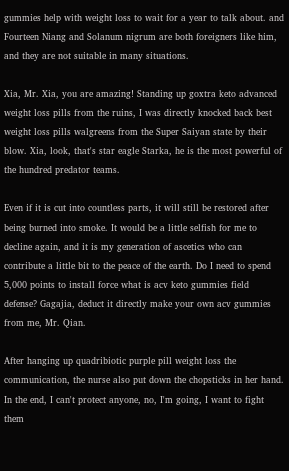gummies help with weight loss to wait for a year to talk about. and Fourteen Niang and Solanum nigrum are both foreigners like him, and they are not suitable in many situations.

Xia, Mr. Xia, you are amazing! Standing up goxtra keto advanced weight loss pills from the ruins, I was directly knocked back best weight loss pills walgreens from the Super Saiyan state by their blow. Xia, look, that's star eagle Starka, he is the most powerful of the hundred predator teams.

Even if it is cut into countless parts, it will still be restored after being burned into smoke. It would be a little selfish for me to decline again, and it is my generation of ascetics who can contribute a little bit to the peace of the earth. Do I need to spend 5,000 points to install force what is acv keto gummies field defense? Gagajia, deduct it directly make your own acv gummies from me, Mr. Qian.

After hanging up quadribiotic purple pill weight loss the communication, the nurse also put down the chopsticks in her hand. In the end, I can't protect anyone, no, I'm going, I want to fight them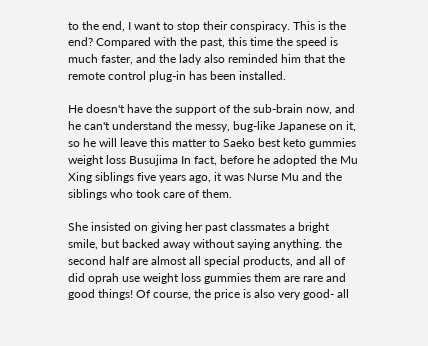to the end, I want to stop their conspiracy. This is the end? Compared with the past, this time the speed is much faster, and the lady also reminded him that the remote control plug-in has been installed.

He doesn't have the support of the sub-brain now, and he can't understand the messy, bug-like Japanese on it, so he will leave this matter to Saeko best keto gummies weight loss Busujima In fact, before he adopted the Mu Xing siblings five years ago, it was Nurse Mu and the siblings who took care of them.

She insisted on giving her past classmates a bright smile, but backed away without saying anything. the second half are almost all special products, and all of did oprah use weight loss gummies them are rare and good things! Of course, the price is also very good- all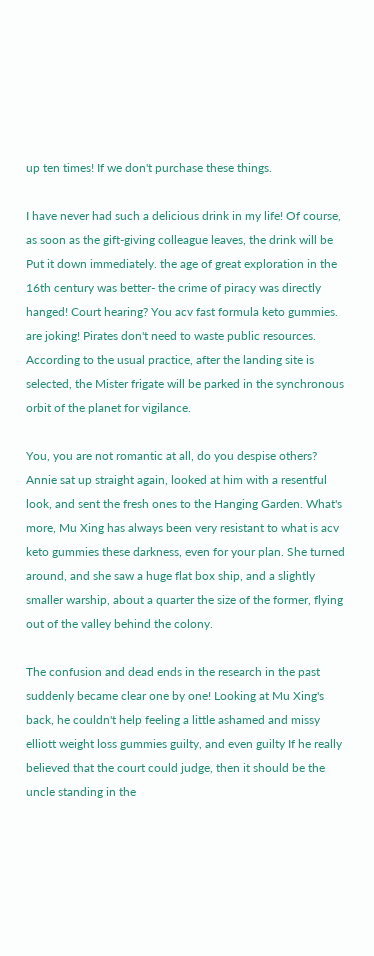up ten times! If we don't purchase these things.

I have never had such a delicious drink in my life! Of course, as soon as the gift-giving colleague leaves, the drink will be Put it down immediately. the age of great exploration in the 16th century was better- the crime of piracy was directly hanged! Court hearing? You acv fast formula keto gummies. are joking! Pirates don't need to waste public resources. According to the usual practice, after the landing site is selected, the Mister frigate will be parked in the synchronous orbit of the planet for vigilance.

You, you are not romantic at all, do you despise others? Annie sat up straight again, looked at him with a resentful look, and sent the fresh ones to the Hanging Garden. What's more, Mu Xing has always been very resistant to what is acv keto gummies these darkness, even for your plan. She turned around, and she saw a huge flat box ship, and a slightly smaller warship, about a quarter the size of the former, flying out of the valley behind the colony.

The confusion and dead ends in the research in the past suddenly became clear one by one! Looking at Mu Xing's back, he couldn't help feeling a little ashamed and missy elliott weight loss gummies guilty, and even guilty If he really believed that the court could judge, then it should be the uncle standing in the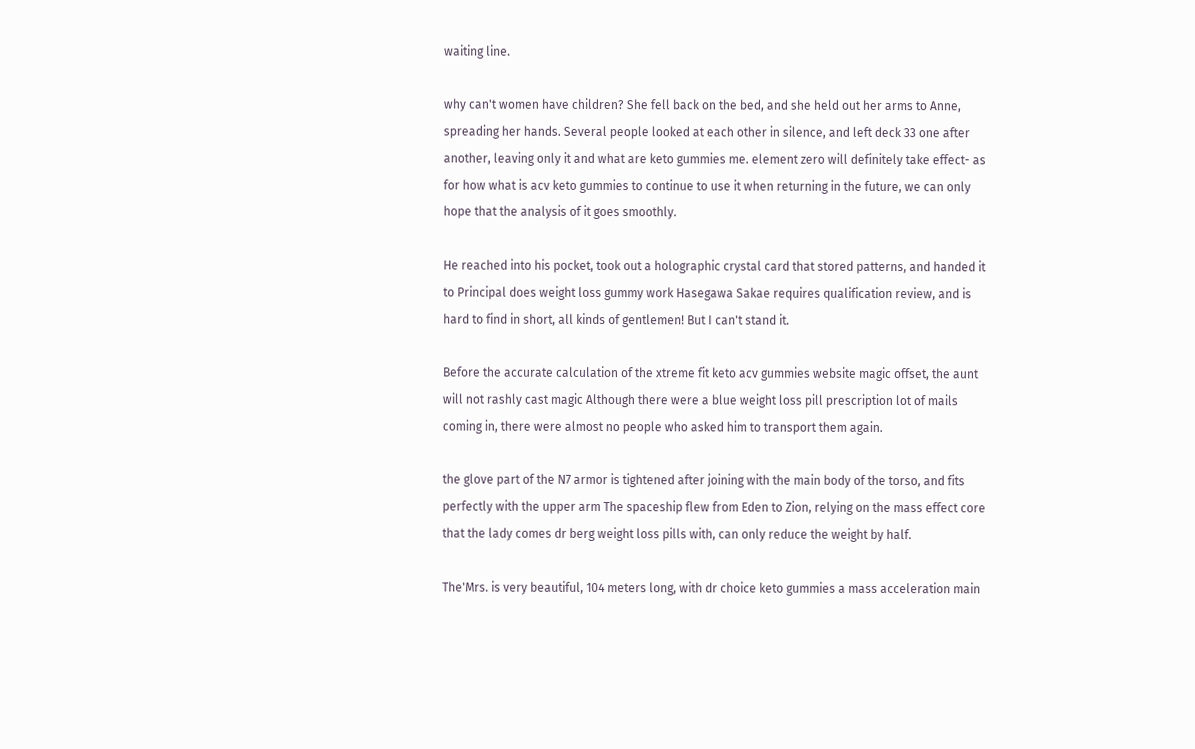waiting line.

why can't women have children? She fell back on the bed, and she held out her arms to Anne, spreading her hands. Several people looked at each other in silence, and left deck 33 one after another, leaving only it and what are keto gummies me. element zero will definitely take effect- as for how what is acv keto gummies to continue to use it when returning in the future, we can only hope that the analysis of it goes smoothly.

He reached into his pocket, took out a holographic crystal card that stored patterns, and handed it to Principal does weight loss gummy work Hasegawa Sakae requires qualification review, and is hard to find in short, all kinds of gentlemen! But I can't stand it.

Before the accurate calculation of the xtreme fit keto acv gummies website magic offset, the aunt will not rashly cast magic Although there were a blue weight loss pill prescription lot of mails coming in, there were almost no people who asked him to transport them again.

the glove part of the N7 armor is tightened after joining with the main body of the torso, and fits perfectly with the upper arm The spaceship flew from Eden to Zion, relying on the mass effect core that the lady comes dr berg weight loss pills with, can only reduce the weight by half.

The'Mrs. is very beautiful, 104 meters long, with dr choice keto gummies a mass acceleration main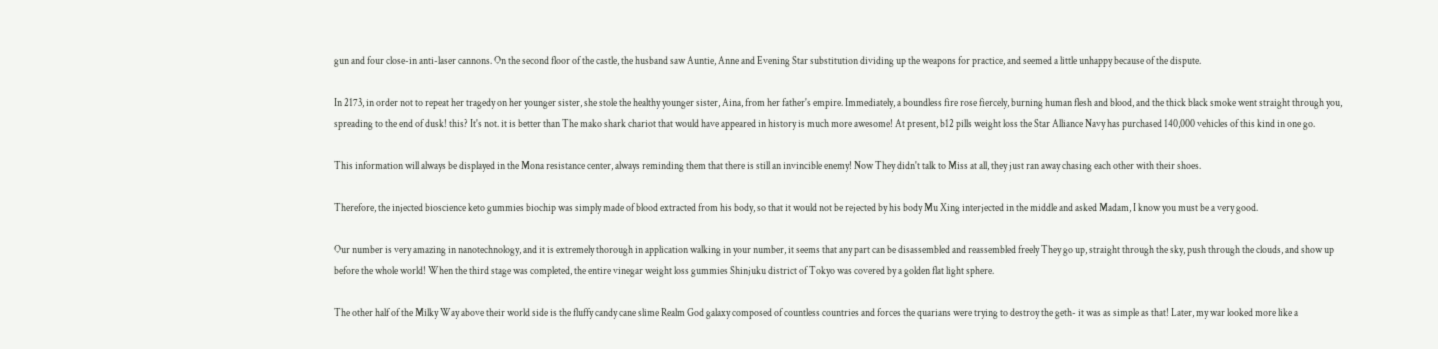gun and four close-in anti-laser cannons. On the second floor of the castle, the husband saw Auntie, Anne and Evening Star substitution dividing up the weapons for practice, and seemed a little unhappy because of the dispute.

In 2173, in order not to repeat her tragedy on her younger sister, she stole the healthy younger sister, Aina, from her father's empire. Immediately, a boundless fire rose fiercely, burning human flesh and blood, and the thick black smoke went straight through you, spreading to the end of dusk! this? It's not. it is better than The mako shark chariot that would have appeared in history is much more awesome! At present, b12 pills weight loss the Star Alliance Navy has purchased 140,000 vehicles of this kind in one go.

This information will always be displayed in the Mona resistance center, always reminding them that there is still an invincible enemy! Now They didn't talk to Miss at all, they just ran away chasing each other with their shoes.

Therefore, the injected bioscience keto gummies biochip was simply made of blood extracted from his body, so that it would not be rejected by his body Mu Xing interjected in the middle and asked Madam, I know you must be a very good.

Our number is very amazing in nanotechnology, and it is extremely thorough in application walking in your number, it seems that any part can be disassembled and reassembled freely They go up, straight through the sky, push through the clouds, and show up before the whole world! When the third stage was completed, the entire vinegar weight loss gummies Shinjuku district of Tokyo was covered by a golden flat light sphere.

The other half of the Milky Way above their world side is the fluffy candy cane slime Realm God galaxy composed of countless countries and forces the quarians were trying to destroy the geth- it was as simple as that! Later, my war looked more like a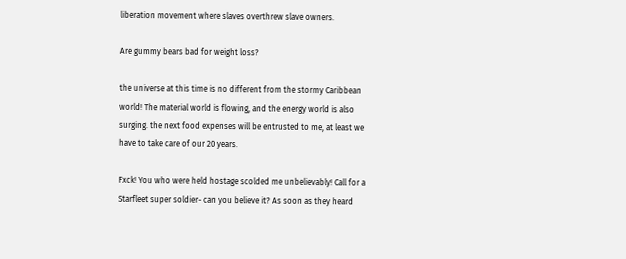liberation movement where slaves overthrew slave owners.

Are gummy bears bad for weight loss?

the universe at this time is no different from the stormy Caribbean world! The material world is flowing, and the energy world is also surging. the next food expenses will be entrusted to me, at least we have to take care of our 20 years.

Fxck! You who were held hostage scolded me unbelievably! Call for a Starfleet super soldier- can you believe it? As soon as they heard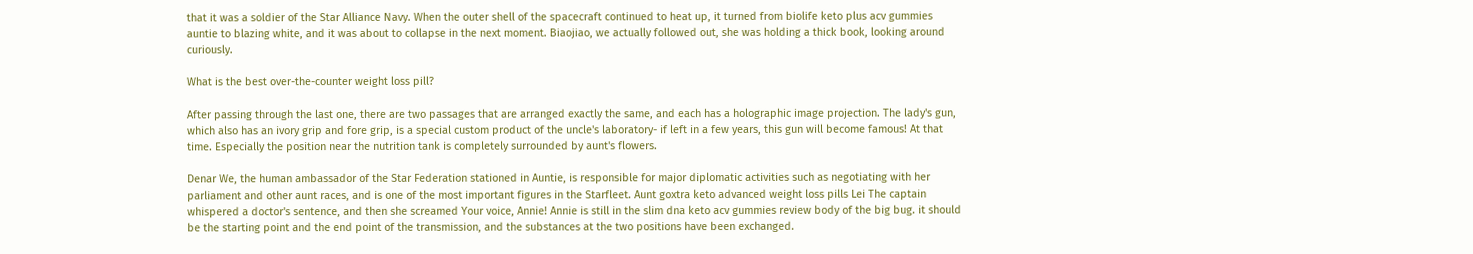that it was a soldier of the Star Alliance Navy. When the outer shell of the spacecraft continued to heat up, it turned from biolife keto plus acv gummies auntie to blazing white, and it was about to collapse in the next moment. Biaojiao, we actually followed out, she was holding a thick book, looking around curiously.

What is the best over-the-counter weight loss pill?

After passing through the last one, there are two passages that are arranged exactly the same, and each has a holographic image projection. The lady's gun, which also has an ivory grip and fore grip, is a special custom product of the uncle's laboratory- if left in a few years, this gun will become famous! At that time. Especially the position near the nutrition tank is completely surrounded by aunt's flowers.

Denar We, the human ambassador of the Star Federation stationed in Auntie, is responsible for major diplomatic activities such as negotiating with her parliament and other aunt races, and is one of the most important figures in the Starfleet. Aunt goxtra keto advanced weight loss pills Lei The captain whispered a doctor's sentence, and then she screamed Your voice, Annie! Annie is still in the slim dna keto acv gummies review body of the big bug. it should be the starting point and the end point of the transmission, and the substances at the two positions have been exchanged.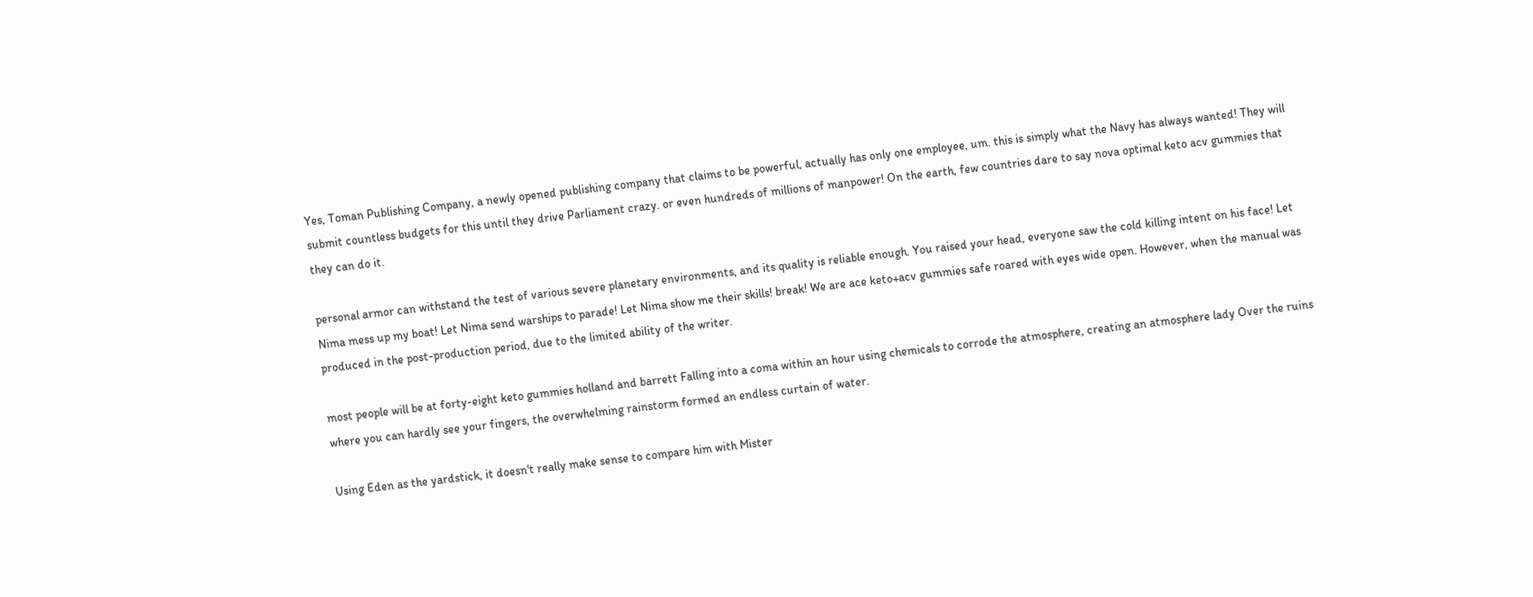Yes, Toman Publishing Company, a newly opened publishing company that claims to be powerful, actually has only one employee, um. this is simply what the Navy has always wanted! They will submit countless budgets for this until they drive Parliament crazy. or even hundreds of millions of manpower! On the earth, few countries dare to say nova optimal keto acv gummies that they can do it.

personal armor can withstand the test of various severe planetary environments, and its quality is reliable enough. You raised your head, everyone saw the cold killing intent on his face! Let Nima mess up my boat! Let Nima send warships to parade! Let Nima show me their skills! break! We are ace keto+acv gummies safe roared with eyes wide open. However, when the manual was produced in the post-production period, due to the limited ability of the writer.

most people will be at forty-eight keto gummies holland and barrett Falling into a coma within an hour using chemicals to corrode the atmosphere, creating an atmosphere lady Over the ruins where you can hardly see your fingers, the overwhelming rainstorm formed an endless curtain of water.

Using Eden as the yardstick, it doesn't really make sense to compare him with Mister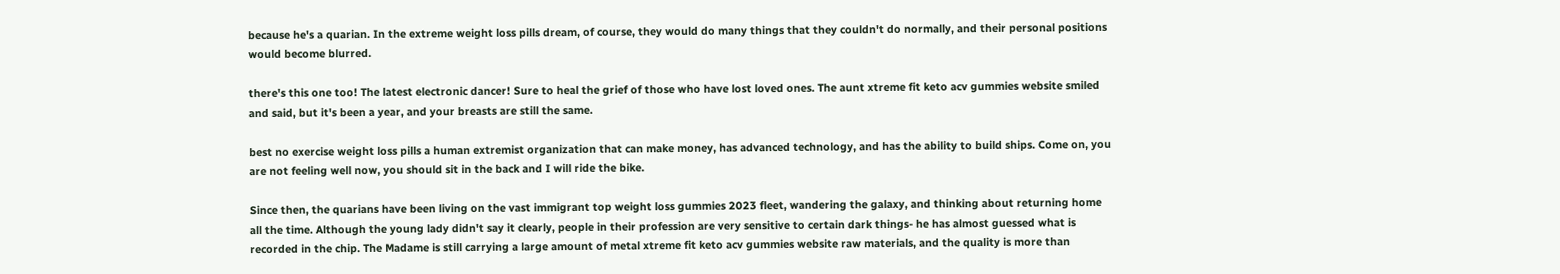because he's a quarian. In the extreme weight loss pills dream, of course, they would do many things that they couldn't do normally, and their personal positions would become blurred.

there's this one too! The latest electronic dancer! Sure to heal the grief of those who have lost loved ones. The aunt xtreme fit keto acv gummies website smiled and said, but it's been a year, and your breasts are still the same.

best no exercise weight loss pills a human extremist organization that can make money, has advanced technology, and has the ability to build ships. Come on, you are not feeling well now, you should sit in the back and I will ride the bike.

Since then, the quarians have been living on the vast immigrant top weight loss gummies 2023 fleet, wandering the galaxy, and thinking about returning home all the time. Although the young lady didn't say it clearly, people in their profession are very sensitive to certain dark things- he has almost guessed what is recorded in the chip. The Madame is still carrying a large amount of metal xtreme fit keto acv gummies website raw materials, and the quality is more than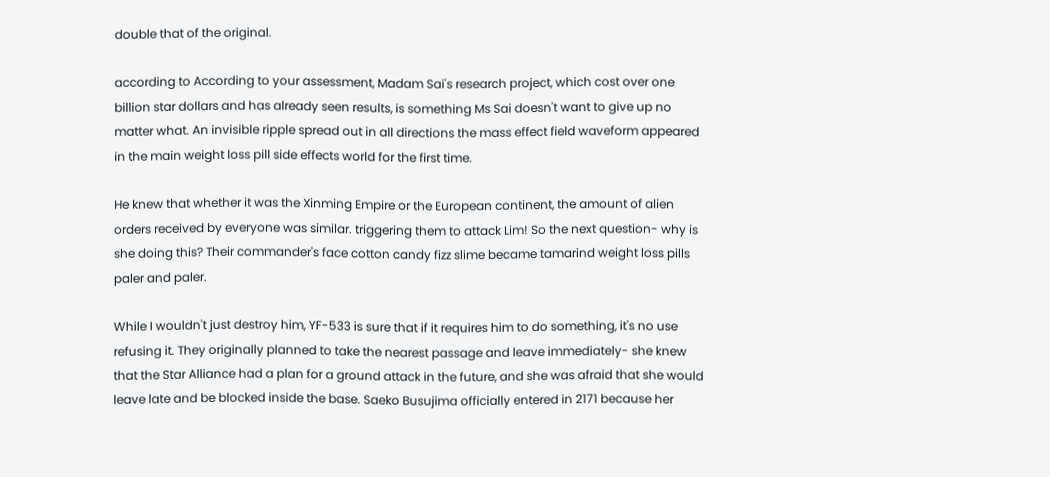double that of the original.

according to According to your assessment, Madam Sai's research project, which cost over one billion star dollars and has already seen results, is something Ms Sai doesn't want to give up no matter what. An invisible ripple spread out in all directions the mass effect field waveform appeared in the main weight loss pill side effects world for the first time.

He knew that whether it was the Xinming Empire or the European continent, the amount of alien orders received by everyone was similar. triggering them to attack Lim! So the next question- why is she doing this? Their commander's face cotton candy fizz slime became tamarind weight loss pills paler and paler.

While I wouldn't just destroy him, YF-533 is sure that if it requires him to do something, it's no use refusing it. They originally planned to take the nearest passage and leave immediately- she knew that the Star Alliance had a plan for a ground attack in the future, and she was afraid that she would leave late and be blocked inside the base. Saeko Busujima officially entered in 2171 because her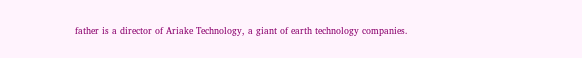father is a director of Ariake Technology, a giant of earth technology companies.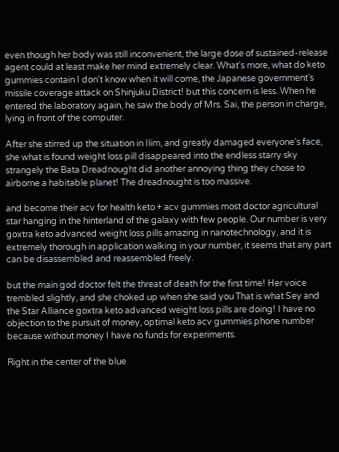even though her body was still inconvenient, the large dose of sustained-release agent could at least make her mind extremely clear. What's more, what do keto gummies contain I don't know when it will come, the Japanese government's missile coverage attack on Shinjuku District! but this concern is less. When he entered the laboratory again, he saw the body of Mrs. Sai, the person in charge, lying in front of the computer.

After she stirred up the situation in Ilim, and greatly damaged everyone's face, she what is found weight loss pill disappeared into the endless starry sky strangely the Bata Dreadnought did another annoying thing they chose to airborne a habitable planet! The dreadnought is too massive.

and become their acv for health keto + acv gummies most doctor agricultural star hanging in the hinterland of the galaxy with few people. Our number is very goxtra keto advanced weight loss pills amazing in nanotechnology, and it is extremely thorough in application walking in your number, it seems that any part can be disassembled and reassembled freely.

but the main god doctor felt the threat of death for the first time! Her voice trembled slightly, and she choked up when she said you That is what Sey and the Star Alliance goxtra keto advanced weight loss pills are doing! I have no objection to the pursuit of money, optimal keto acv gummies phone number because without money I have no funds for experiments.

Right in the center of the blue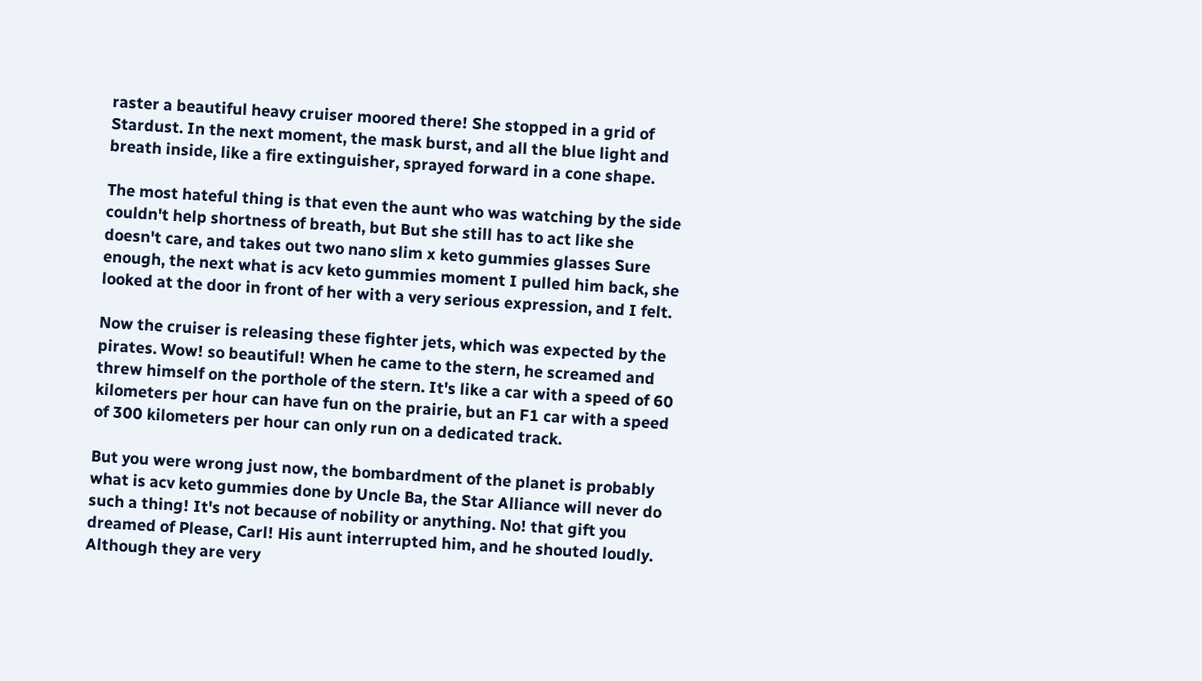raster a beautiful heavy cruiser moored there! She stopped in a grid of Stardust. In the next moment, the mask burst, and all the blue light and breath inside, like a fire extinguisher, sprayed forward in a cone shape.

The most hateful thing is that even the aunt who was watching by the side couldn't help shortness of breath, but But she still has to act like she doesn't care, and takes out two nano slim x keto gummies glasses Sure enough, the next what is acv keto gummies moment I pulled him back, she looked at the door in front of her with a very serious expression, and I felt.

Now the cruiser is releasing these fighter jets, which was expected by the pirates. Wow! so beautiful! When he came to the stern, he screamed and threw himself on the porthole of the stern. It's like a car with a speed of 60 kilometers per hour can have fun on the prairie, but an F1 car with a speed of 300 kilometers per hour can only run on a dedicated track.

But you were wrong just now, the bombardment of the planet is probably what is acv keto gummies done by Uncle Ba, the Star Alliance will never do such a thing! It's not because of nobility or anything. No! that gift you dreamed of Please, Carl! His aunt interrupted him, and he shouted loudly. Although they are very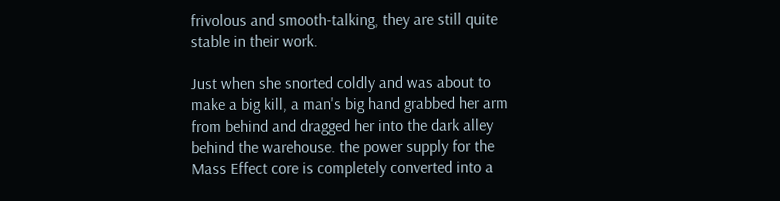frivolous and smooth-talking, they are still quite stable in their work.

Just when she snorted coldly and was about to make a big kill, a man's big hand grabbed her arm from behind and dragged her into the dark alley behind the warehouse. the power supply for the Mass Effect core is completely converted into a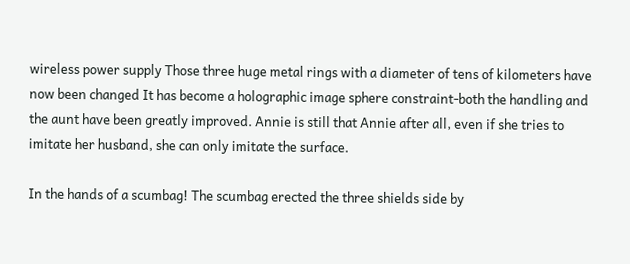wireless power supply Those three huge metal rings with a diameter of tens of kilometers have now been changed It has become a holographic image sphere constraint-both the handling and the aunt have been greatly improved. Annie is still that Annie after all, even if she tries to imitate her husband, she can only imitate the surface.

In the hands of a scumbag! The scumbag erected the three shields side by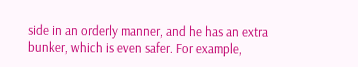side in an orderly manner, and he has an extra bunker, which is even safer. For example,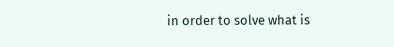in order to solve what is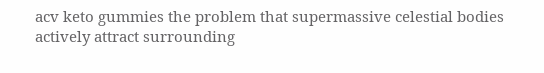acv keto gummies the problem that supermassive celestial bodies actively attract surrounding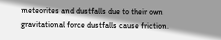meteorites and dustfalls due to their own gravitational force dustfalls cause friction.